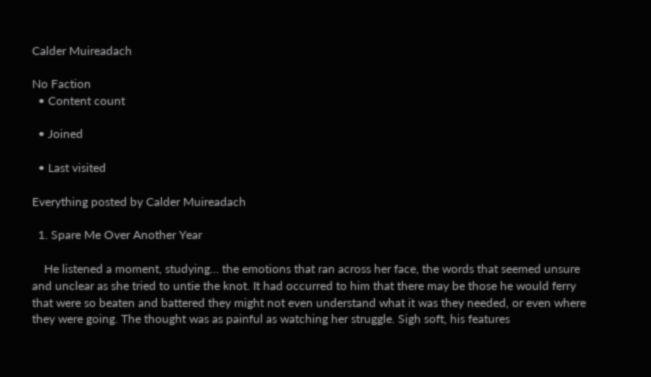Calder Muireadach

No Faction
  • Content count

  • Joined

  • Last visited

Everything posted by Calder Muireadach

  1. Spare Me Over Another Year

    He listened a moment, studying... the emotions that ran across her face, the words that seemed unsure and unclear as she tried to untie the knot. It had occurred to him that there may be those he would ferry that were so beaten and battered they might not even understand what it was they needed, or even where they were going. The thought was as painful as watching her struggle. Sigh soft, his features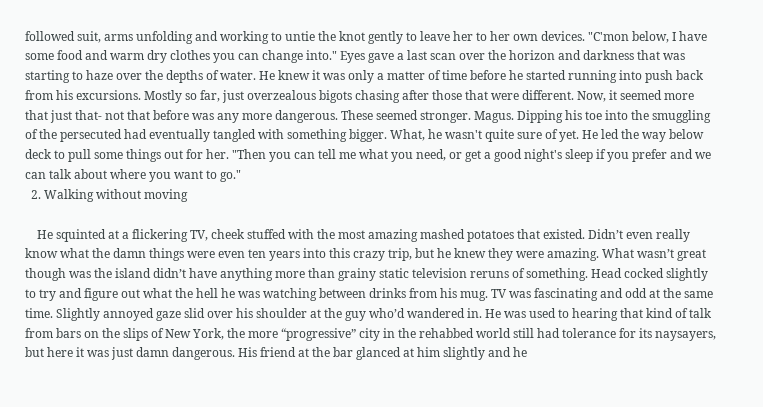followed suit, arms unfolding and working to untie the knot gently to leave her to her own devices. "C'mon below, I have some food and warm dry clothes you can change into." Eyes gave a last scan over the horizon and darkness that was starting to haze over the depths of water. He knew it was only a matter of time before he started running into push back from his excursions. Mostly so far, just overzealous bigots chasing after those that were different. Now, it seemed more that just that- not that before was any more dangerous. These seemed stronger. Magus. Dipping his toe into the smuggling of the persecuted had eventually tangled with something bigger. What, he wasn't quite sure of yet. He led the way below deck to pull some things out for her. "Then you can tell me what you need, or get a good night's sleep if you prefer and we can talk about where you want to go."
  2. Walking without moving

    He squinted at a flickering TV, cheek stuffed with the most amazing mashed potatoes that existed. Didn’t even really know what the damn things were even ten years into this crazy trip, but he knew they were amazing. What wasn’t great though was the island didn’t have anything more than grainy static television reruns of something. Head cocked slightly to try and figure out what the hell he was watching between drinks from his mug. TV was fascinating and odd at the same time. Slightly annoyed gaze slid over his shoulder at the guy who’d wandered in. He was used to hearing that kind of talk from bars on the slips of New York, the more “progressive” city in the rehabbed world still had tolerance for its naysayers, but here it was just damn dangerous. His friend at the bar glanced at him slightly and he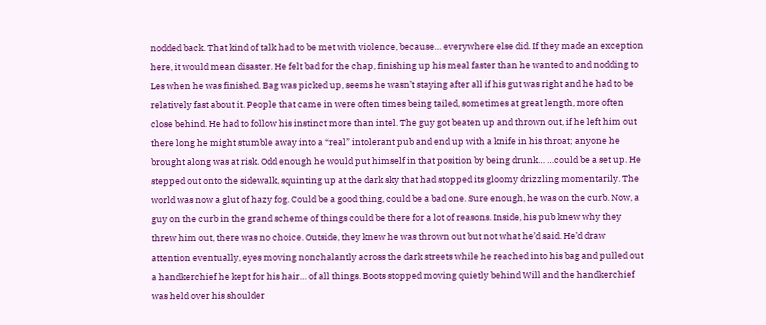nodded back. That kind of talk had to be met with violence, because… everywhere else did. If they made an exception here, it would mean disaster. He felt bad for the chap, finishing up his meal faster than he wanted to and nodding to Les when he was finished. Bag was picked up, seems he wasn’t staying after all if his gut was right and he had to be relatively fast about it. People that came in were often times being tailed, sometimes at great length, more often close behind. He had to follow his instinct more than intel. The guy got beaten up and thrown out, if he left him out there long he might stumble away into a “real” intolerant pub and end up with a knife in his throat; anyone he brought along was at risk. Odd enough he would put himself in that position by being drunk… …could be a set up. He stepped out onto the sidewalk, squinting up at the dark sky that had stopped its gloomy drizzling momentarily. The world was now a glut of hazy fog. Could be a good thing, could be a bad one. Sure enough, he was on the curb. Now, a guy on the curb in the grand scheme of things could be there for a lot of reasons. Inside, his pub knew why they threw him out, there was no choice. Outside, they knew he was thrown out but not what he’d said. He’d draw attention eventually, eyes moving nonchalantly across the dark streets while he reached into his bag and pulled out a handkerchief he kept for his hair… of all things. Boots stopped moving quietly behind Will and the handkerchief was held over his shoulder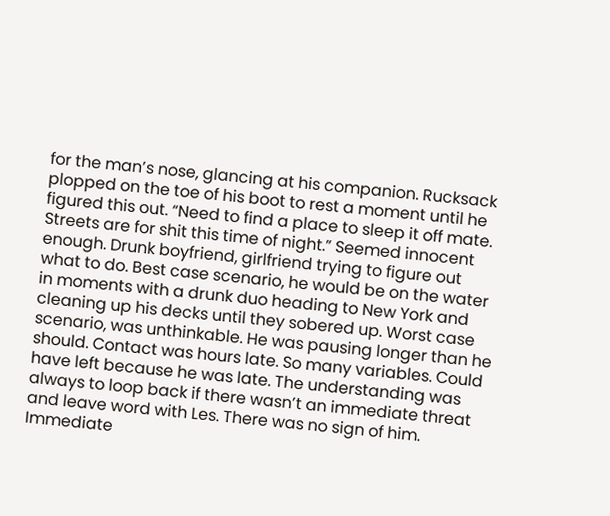for the man’s nose, glancing at his companion. Rucksack plopped on the toe of his boot to rest a moment until he figured this out. “Need to find a place to sleep it off mate. Streets are for shit this time of night.” Seemed innocent enough. Drunk boyfriend, girlfriend trying to figure out what to do. Best case scenario, he would be on the water in moments with a drunk duo heading to New York and cleaning up his decks until they sobered up. Worst case scenario, was unthinkable. He was pausing longer than he should. Contact was hours late. So many variables. Could have left because he was late. The understanding was always to loop back if there wasn’t an immediate threat and leave word with Les. There was no sign of him. Immediate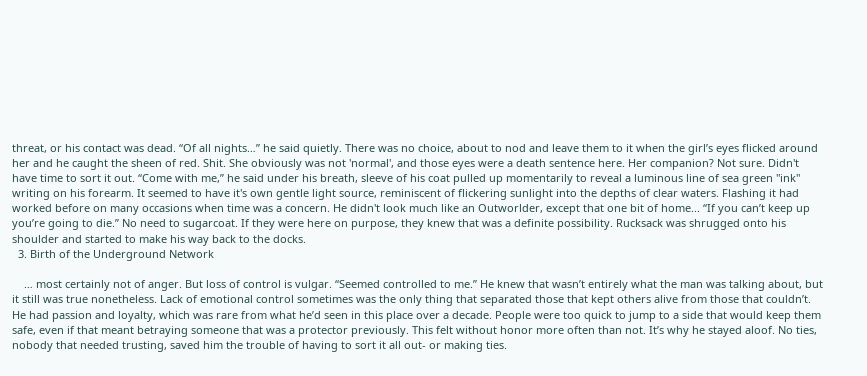threat, or his contact was dead. “Of all nights…” he said quietly. There was no choice, about to nod and leave them to it when the girl’s eyes flicked around her and he caught the sheen of red. Shit. She obviously was not 'normal', and those eyes were a death sentence here. Her companion? Not sure. Didn't have time to sort it out. “Come with me,” he said under his breath, sleeve of his coat pulled up momentarily to reveal a luminous line of sea green "ink" writing on his forearm. It seemed to have it's own gentle light source, reminiscent of flickering sunlight into the depths of clear waters. Flashing it had worked before on many occasions when time was a concern. He didn't look much like an Outworlder, except that one bit of home... “If you can’t keep up you’re going to die.” No need to sugarcoat. If they were here on purpose, they knew that was a definite possibility. Rucksack was shrugged onto his shoulder and started to make his way back to the docks.
  3. Birth of the Underground Network

    … most certainly not of anger. But loss of control is vulgar. “Seemed controlled to me.” He knew that wasn’t entirely what the man was talking about, but it still was true nonetheless. Lack of emotional control sometimes was the only thing that separated those that kept others alive from those that couldn’t. He had passion and loyalty, which was rare from what he’d seen in this place over a decade. People were too quick to jump to a side that would keep them safe, even if that meant betraying someone that was a protector previously. This felt without honor more often than not. It’s why he stayed aloof. No ties, nobody that needed trusting, saved him the trouble of having to sort it all out- or making ties.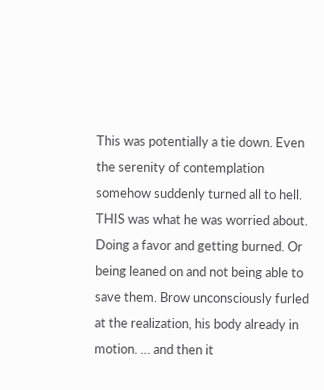This was potentially a tie down. Even the serenity of contemplation somehow suddenly turned all to hell. THIS was what he was worried about. Doing a favor and getting burned. Or being leaned on and not being able to save them. Brow unconsciously furled at the realization, his body already in motion. … and then it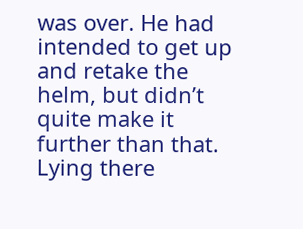was over. He had intended to get up and retake the helm, but didn’t quite make it further than that. Lying there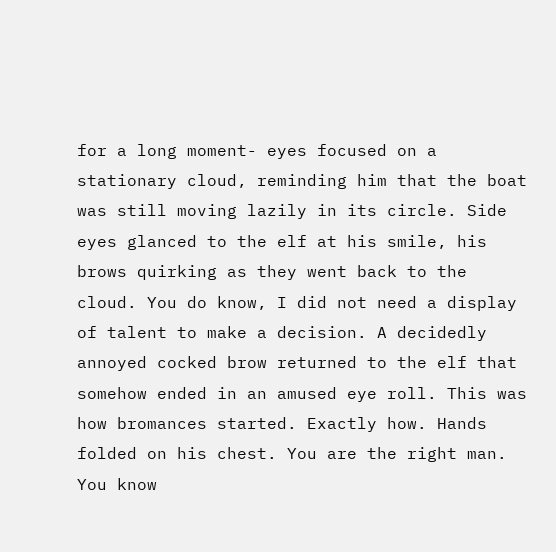for a long moment- eyes focused on a stationary cloud, reminding him that the boat was still moving lazily in its circle. Side eyes glanced to the elf at his smile, his brows quirking as they went back to the cloud. You do know, I did not need a display of talent to make a decision. A decidedly annoyed cocked brow returned to the elf that somehow ended in an amused eye roll. This was how bromances started. Exactly how. Hands folded on his chest. You are the right man. You know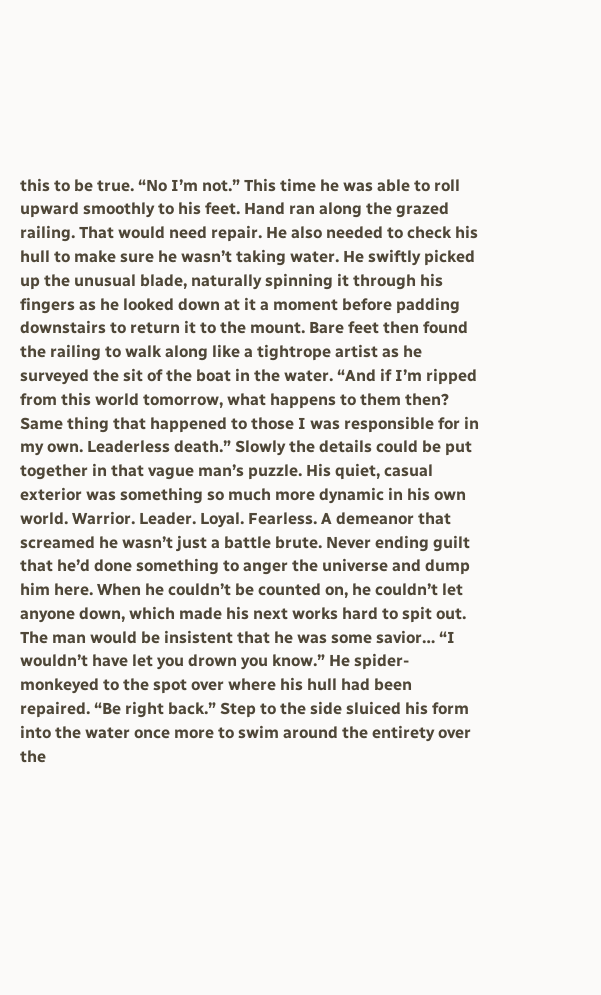this to be true. “No I’m not.” This time he was able to roll upward smoothly to his feet. Hand ran along the grazed railing. That would need repair. He also needed to check his hull to make sure he wasn’t taking water. He swiftly picked up the unusual blade, naturally spinning it through his fingers as he looked down at it a moment before padding downstairs to return it to the mount. Bare feet then found the railing to walk along like a tightrope artist as he surveyed the sit of the boat in the water. “And if I’m ripped from this world tomorrow, what happens to them then? Same thing that happened to those I was responsible for in my own. Leaderless death.” Slowly the details could be put together in that vague man’s puzzle. His quiet, casual exterior was something so much more dynamic in his own world. Warrior. Leader. Loyal. Fearless. A demeanor that screamed he wasn’t just a battle brute. Never ending guilt that he’d done something to anger the universe and dump him here. When he couldn’t be counted on, he couldn’t let anyone down, which made his next works hard to spit out. The man would be insistent that he was some savior… “I wouldn’t have let you drown you know.” He spider-monkeyed to the spot over where his hull had been repaired. “Be right back.” Step to the side sluiced his form into the water once more to swim around the entirety over the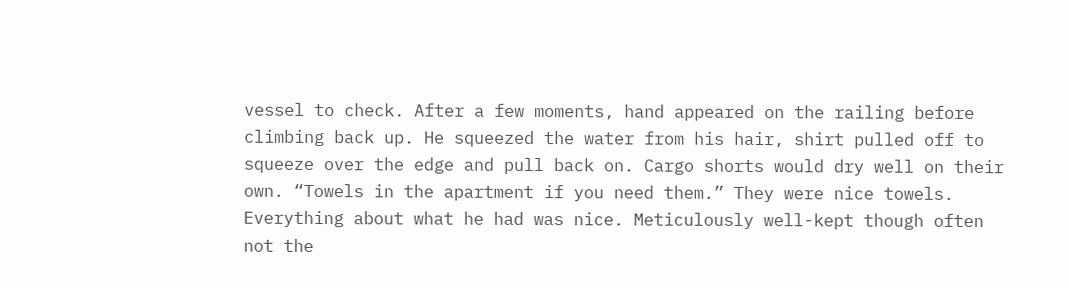vessel to check. After a few moments, hand appeared on the railing before climbing back up. He squeezed the water from his hair, shirt pulled off to squeeze over the edge and pull back on. Cargo shorts would dry well on their own. “Towels in the apartment if you need them.” They were nice towels. Everything about what he had was nice. Meticulously well-kept though often not the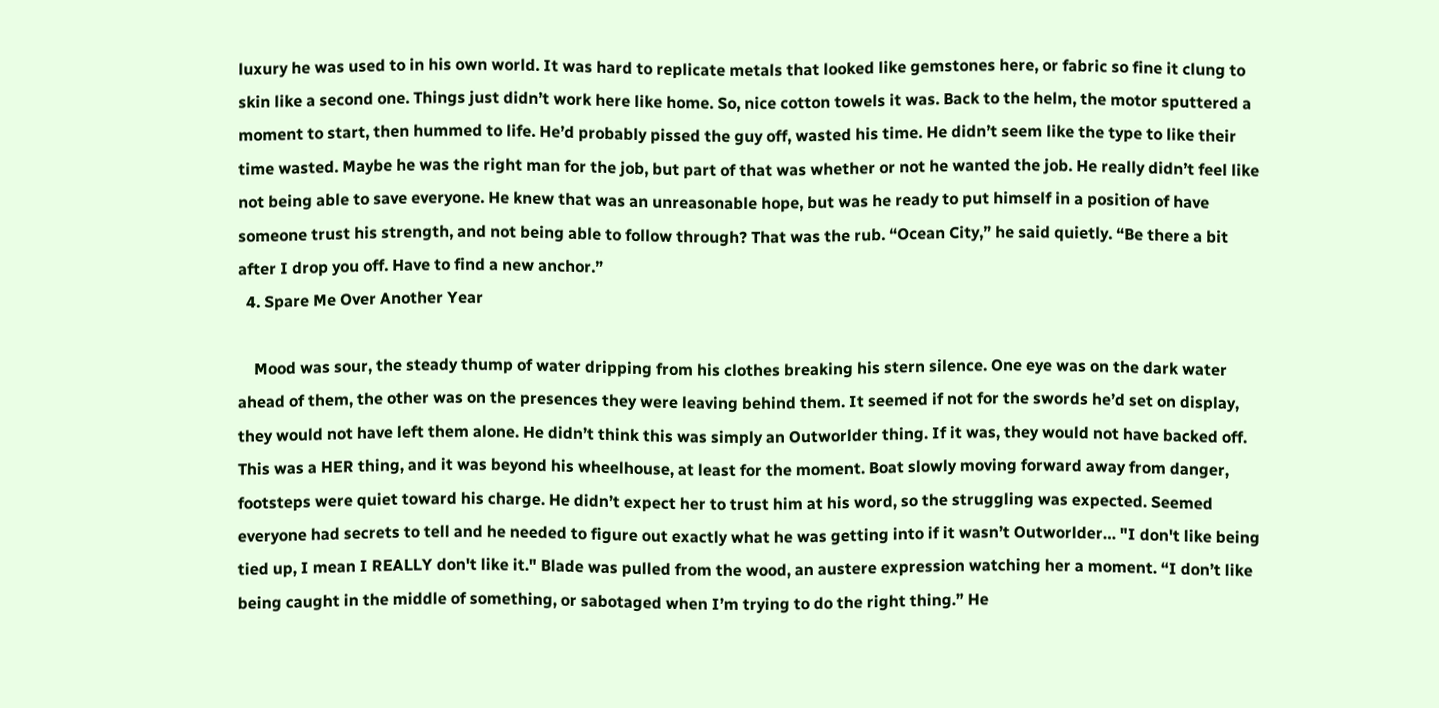luxury he was used to in his own world. It was hard to replicate metals that looked like gemstones here, or fabric so fine it clung to skin like a second one. Things just didn’t work here like home. So, nice cotton towels it was. Back to the helm, the motor sputtered a moment to start, then hummed to life. He’d probably pissed the guy off, wasted his time. He didn’t seem like the type to like their time wasted. Maybe he was the right man for the job, but part of that was whether or not he wanted the job. He really didn’t feel like not being able to save everyone. He knew that was an unreasonable hope, but was he ready to put himself in a position of have someone trust his strength, and not being able to follow through? That was the rub. “Ocean City,” he said quietly. “Be there a bit after I drop you off. Have to find a new anchor.”
  4. Spare Me Over Another Year

    Mood was sour, the steady thump of water dripping from his clothes breaking his stern silence. One eye was on the dark water ahead of them, the other was on the presences they were leaving behind them. It seemed if not for the swords he’d set on display, they would not have left them alone. He didn’t think this was simply an Outworlder thing. If it was, they would not have backed off. This was a HER thing, and it was beyond his wheelhouse, at least for the moment. Boat slowly moving forward away from danger, footsteps were quiet toward his charge. He didn’t expect her to trust him at his word, so the struggling was expected. Seemed everyone had secrets to tell and he needed to figure out exactly what he was getting into if it wasn’t Outworlder… "I don't like being tied up, I mean I REALLY don't like it." Blade was pulled from the wood, an austere expression watching her a moment. “I don’t like being caught in the middle of something, or sabotaged when I’m trying to do the right thing.” He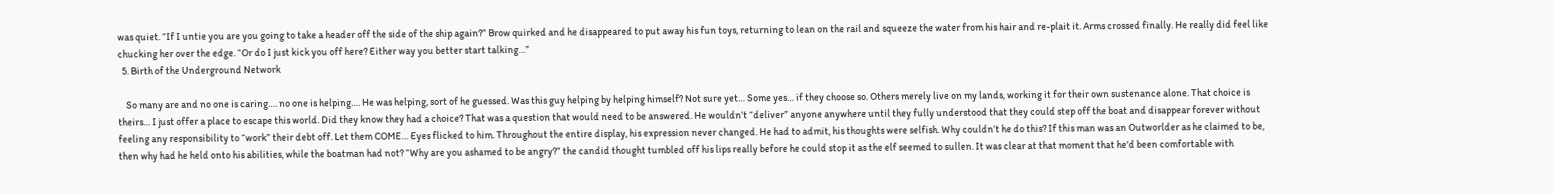was quiet. “If I untie you are you going to take a header off the side of the ship again?” Brow quirked and he disappeared to put away his fun toys, returning to lean on the rail and squeeze the water from his hair and re-plait it. Arms crossed finally. He really did feel like chucking her over the edge. “Or do I just kick you off here? Either way you better start talking…”
  5. Birth of the Underground Network

    So many are and no one is caring…. no one is helping…. He was helping, sort of he guessed. Was this guy helping by helping himself? Not sure yet… Some yes… if they choose so. Others merely live on my lands, working it for their own sustenance alone. That choice is theirs… I just offer a place to escape this world. Did they know they had a choice? That was a question that would need to be answered. He wouldn’t “deliver” anyone anywhere until they fully understood that they could step off the boat and disappear forever without feeling any responsibility to “work” their debt off. Let them COME… Eyes flicked to him. Throughout the entire display, his expression never changed. He had to admit, his thoughts were selfish. Why couldn’t he do this? If this man was an Outworlder as he claimed to be, then why had he held onto his abilities, while the boatman had not? “Why are you ashamed to be angry?” the candid thought tumbled off his lips really before he could stop it as the elf seemed to sullen. It was clear at that moment that he'd been comfortable with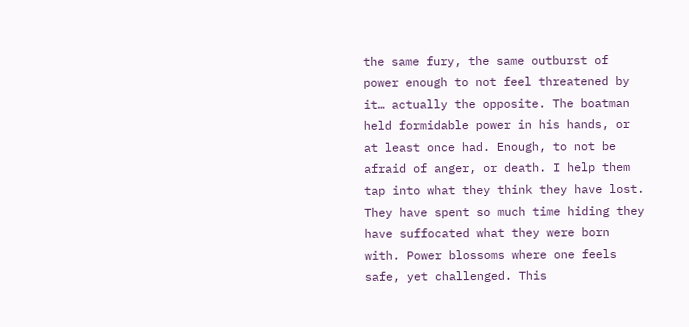the same fury, the same outburst of power enough to not feel threatened by it… actually the opposite. The boatman held formidable power in his hands, or at least once had. Enough, to not be afraid of anger, or death. I help them tap into what they think they have lost. They have spent so much time hiding they have suffocated what they were born with. Power blossoms where one feels safe, yet challenged. This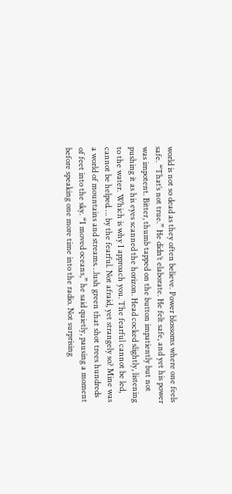world is not so dead as they often believe. Power blossoms where one feels safe. “That’s not true.” He didn’t elaborate. He felt safe, and yet his power was impotent. Bitter, thumb tapped on the button impatiently but not pushing it as his eyes scanned the horizon. Head cocked slightly, listening to the water. Which is why I approach you. The fearful cannot be led, cannot be helped…. by the fearful. Not afraid, yet strangely so? Mine was a world of mountains and streams…lush green that shot trees hundreds of feet into the sky. “I moved oceans,” he said quietly, pausing a moment before speaking one more time into the radio. Not surprising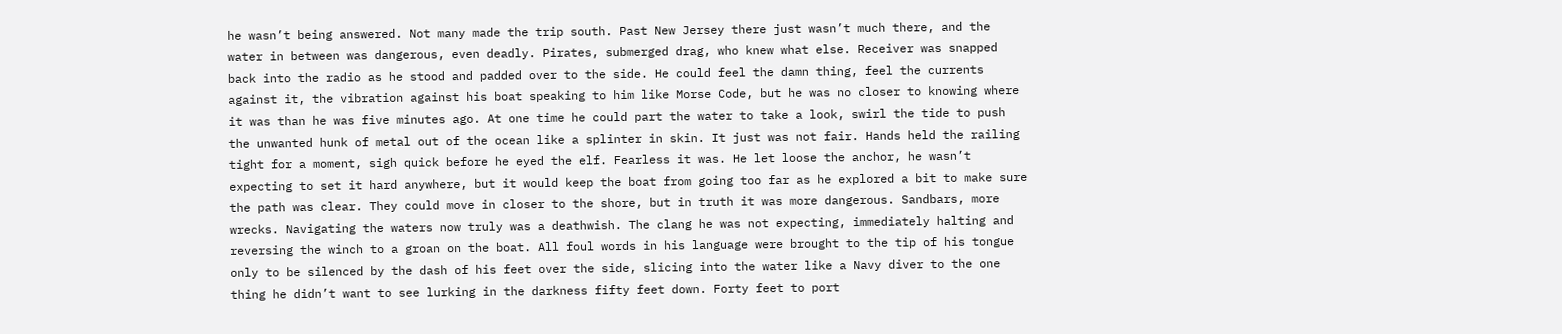he wasn’t being answered. Not many made the trip south. Past New Jersey there just wasn’t much there, and the water in between was dangerous, even deadly. Pirates, submerged drag, who knew what else. Receiver was snapped back into the radio as he stood and padded over to the side. He could feel the damn thing, feel the currents against it, the vibration against his boat speaking to him like Morse Code, but he was no closer to knowing where it was than he was five minutes ago. At one time he could part the water to take a look, swirl the tide to push the unwanted hunk of metal out of the ocean like a splinter in skin. It just was not fair. Hands held the railing tight for a moment, sigh quick before he eyed the elf. Fearless it was. He let loose the anchor, he wasn’t expecting to set it hard anywhere, but it would keep the boat from going too far as he explored a bit to make sure the path was clear. They could move in closer to the shore, but in truth it was more dangerous. Sandbars, more wrecks. Navigating the waters now truly was a deathwish. The clang he was not expecting, immediately halting and reversing the winch to a groan on the boat. All foul words in his language were brought to the tip of his tongue only to be silenced by the dash of his feet over the side, slicing into the water like a Navy diver to the one thing he didn’t want to see lurking in the darkness fifty feet down. Forty feet to port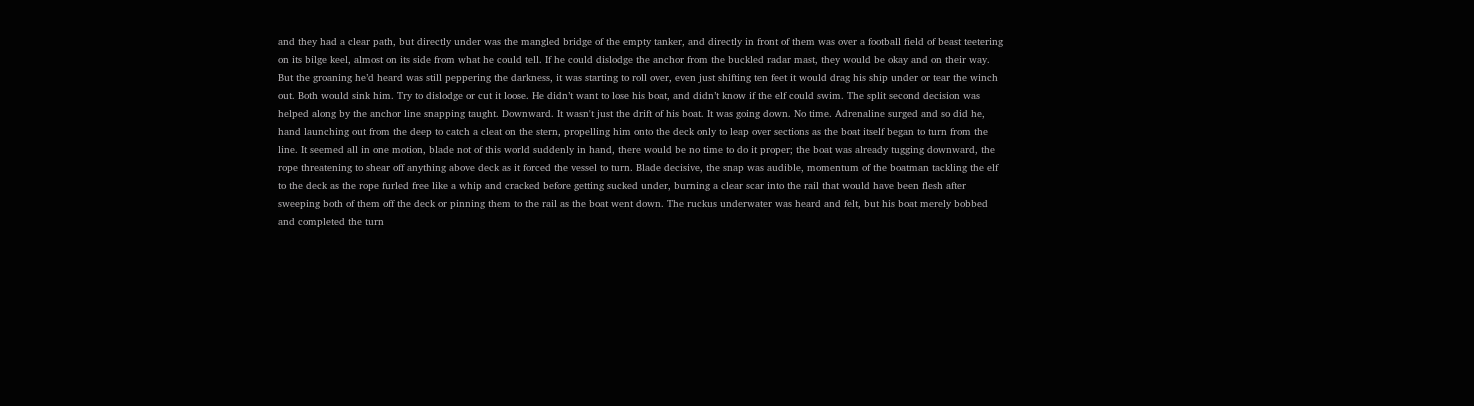and they had a clear path, but directly under was the mangled bridge of the empty tanker, and directly in front of them was over a football field of beast teetering on its bilge keel, almost on its side from what he could tell. If he could dislodge the anchor from the buckled radar mast, they would be okay and on their way. But the groaning he’d heard was still peppering the darkness, it was starting to roll over, even just shifting ten feet it would drag his ship under or tear the winch out. Both would sink him. Try to dislodge or cut it loose. He didn’t want to lose his boat, and didn’t know if the elf could swim. The split second decision was helped along by the anchor line snapping taught. Downward. It wasn't just the drift of his boat. It was going down. No time. Adrenaline surged and so did he, hand launching out from the deep to catch a cleat on the stern, propelling him onto the deck only to leap over sections as the boat itself began to turn from the line. It seemed all in one motion, blade not of this world suddenly in hand, there would be no time to do it proper; the boat was already tugging downward, the rope threatening to shear off anything above deck as it forced the vessel to turn. Blade decisive, the snap was audible, momentum of the boatman tackling the elf to the deck as the rope furled free like a whip and cracked before getting sucked under, burning a clear scar into the rail that would have been flesh after sweeping both of them off the deck or pinning them to the rail as the boat went down. The ruckus underwater was heard and felt, but his boat merely bobbed and completed the turn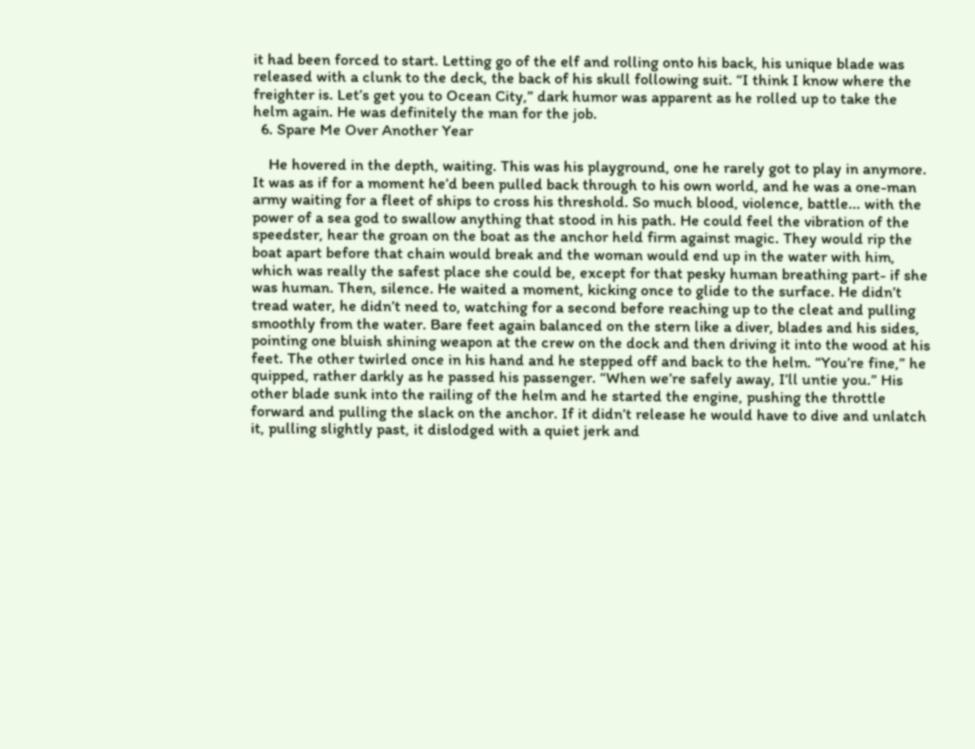it had been forced to start. Letting go of the elf and rolling onto his back, his unique blade was released with a clunk to the deck, the back of his skull following suit. “I think I know where the freighter is. Let’s get you to Ocean City,” dark humor was apparent as he rolled up to take the helm again. He was definitely the man for the job.
  6. Spare Me Over Another Year

    He hovered in the depth, waiting. This was his playground, one he rarely got to play in anymore. It was as if for a moment he’d been pulled back through to his own world, and he was a one-man army waiting for a fleet of ships to cross his threshold. So much blood, violence, battle... with the power of a sea god to swallow anything that stood in his path. He could feel the vibration of the speedster, hear the groan on the boat as the anchor held firm against magic. They would rip the boat apart before that chain would break and the woman would end up in the water with him, which was really the safest place she could be, except for that pesky human breathing part- if she was human. Then, silence. He waited a moment, kicking once to glide to the surface. He didn’t tread water, he didn’t need to, watching for a second before reaching up to the cleat and pulling smoothly from the water. Bare feet again balanced on the stern like a diver, blades and his sides, pointing one bluish shining weapon at the crew on the dock and then driving it into the wood at his feet. The other twirled once in his hand and he stepped off and back to the helm. “You’re fine,” he quipped, rather darkly as he passed his passenger. “When we’re safely away, I’ll untie you.” His other blade sunk into the railing of the helm and he started the engine, pushing the throttle forward and pulling the slack on the anchor. If it didn’t release he would have to dive and unlatch it, pulling slightly past, it dislodged with a quiet jerk and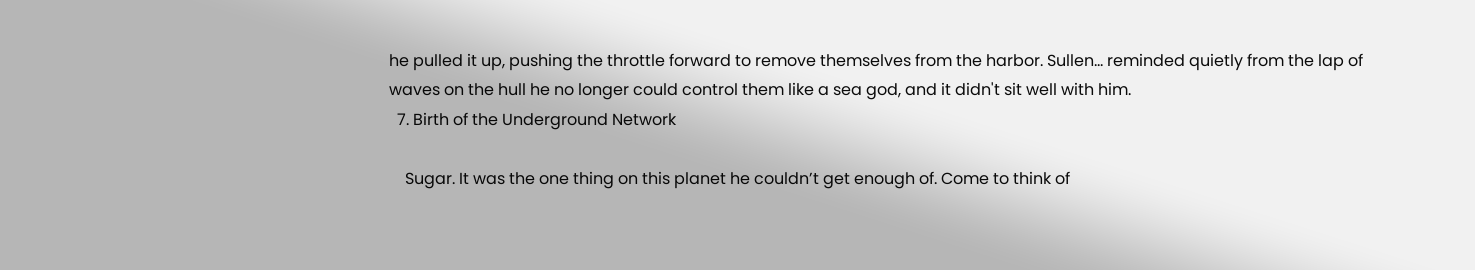he pulled it up, pushing the throttle forward to remove themselves from the harbor. Sullen... reminded quietly from the lap of waves on the hull he no longer could control them like a sea god, and it didn't sit well with him.
  7. Birth of the Underground Network

    Sugar. It was the one thing on this planet he couldn’t get enough of. Come to think of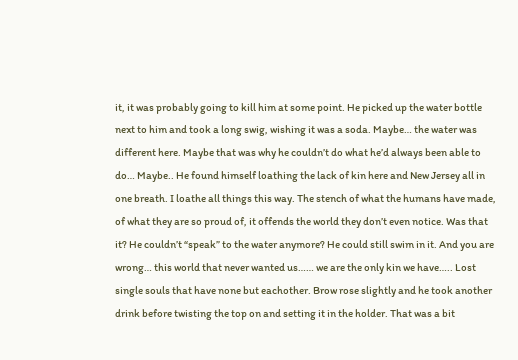it, it was probably going to kill him at some point. He picked up the water bottle next to him and took a long swig, wishing it was a soda. Maybe… the water was different here. Maybe that was why he couldn’t do what he’d always been able to do… Maybe.. He found himself loathing the lack of kin here and New Jersey all in one breath. I loathe all things this way. The stench of what the humans have made, of what they are so proud of, it offends the world they don’t even notice. Was that it? He couldn’t “speak” to the water anymore? He could still swim in it. And you are wrong… this world that never wanted us…… we are the only kin we have….. Lost single souls that have none but eachother. Brow rose slightly and he took another drink before twisting the top on and setting it in the holder. That was a bit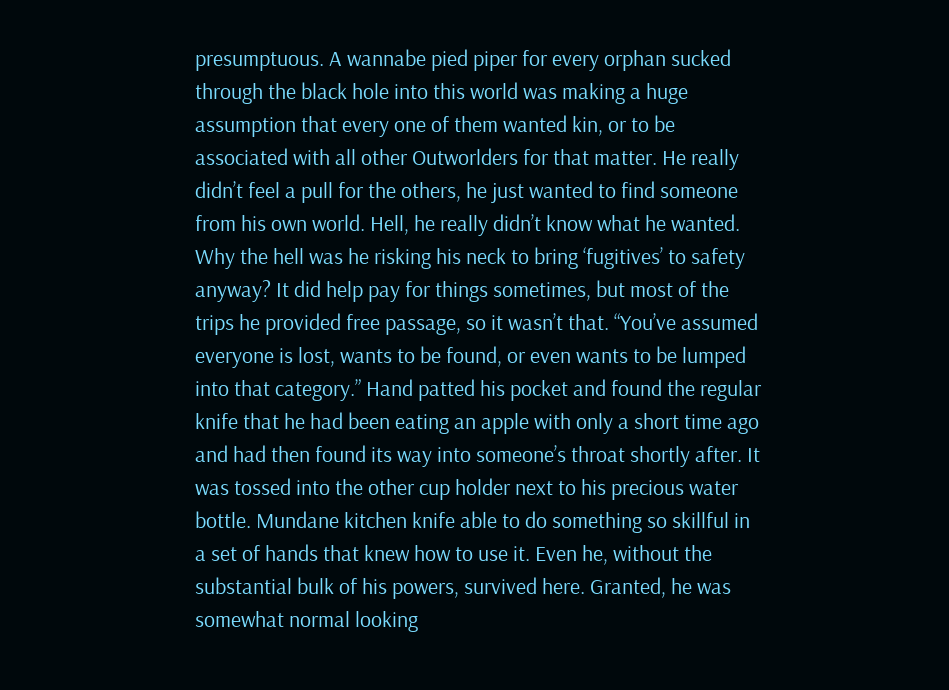presumptuous. A wannabe pied piper for every orphan sucked through the black hole into this world was making a huge assumption that every one of them wanted kin, or to be associated with all other Outworlders for that matter. He really didn’t feel a pull for the others, he just wanted to find someone from his own world. Hell, he really didn’t know what he wanted. Why the hell was he risking his neck to bring ‘fugitives’ to safety anyway? It did help pay for things sometimes, but most of the trips he provided free passage, so it wasn’t that. “You’ve assumed everyone is lost, wants to be found, or even wants to be lumped into that category.” Hand patted his pocket and found the regular knife that he had been eating an apple with only a short time ago and had then found its way into someone’s throat shortly after. It was tossed into the other cup holder next to his precious water bottle. Mundane kitchen knife able to do something so skillful in a set of hands that knew how to use it. Even he, without the substantial bulk of his powers, survived here. Granted, he was somewhat normal looking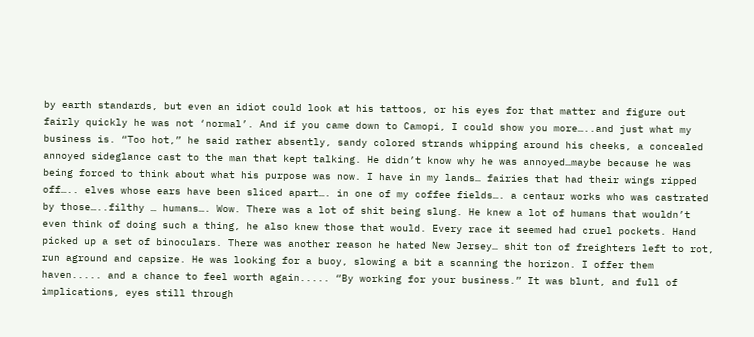by earth standards, but even an idiot could look at his tattoos, or his eyes for that matter and figure out fairly quickly he was not ‘normal’. And if you came down to Camopi, I could show you more…..and just what my business is. “Too hot,” he said rather absently, sandy colored strands whipping around his cheeks, a concealed annoyed sideglance cast to the man that kept talking. He didn’t know why he was annoyed…maybe because he was being forced to think about what his purpose was now. I have in my lands… fairies that had their wings ripped off….. elves whose ears have been sliced apart…. in one of my coffee fields…. a centaur works who was castrated by those…..filthy … humans…. Wow. There was a lot of shit being slung. He knew a lot of humans that wouldn’t even think of doing such a thing, he also knew those that would. Every race it seemed had cruel pockets. Hand picked up a set of binoculars. There was another reason he hated New Jersey… shit ton of freighters left to rot, run aground and capsize. He was looking for a buoy, slowing a bit a scanning the horizon. I offer them haven..... and a chance to feel worth again..... “By working for your business.” It was blunt, and full of implications, eyes still through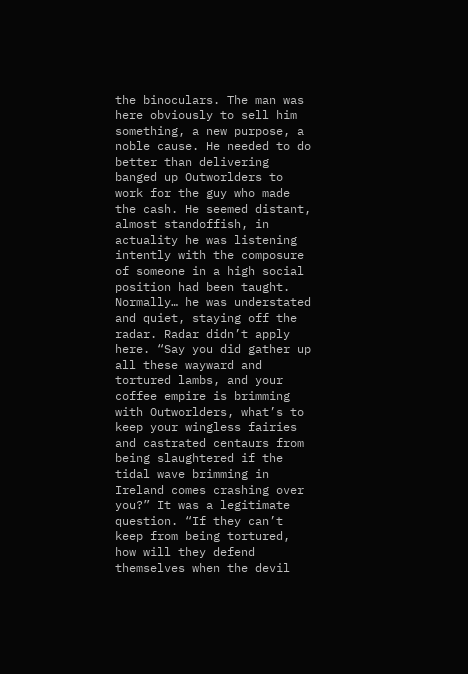the binoculars. The man was here obviously to sell him something, a new purpose, a noble cause. He needed to do better than delivering banged up Outworlders to work for the guy who made the cash. He seemed distant, almost standoffish, in actuality he was listening intently with the composure of someone in a high social position had been taught. Normally… he was understated and quiet, staying off the radar. Radar didn’t apply here. “Say you did gather up all these wayward and tortured lambs, and your coffee empire is brimming with Outworlders, what’s to keep your wingless fairies and castrated centaurs from being slaughtered if the tidal wave brimming in Ireland comes crashing over you?” It was a legitimate question. “If they can’t keep from being tortured, how will they defend themselves when the devil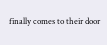finally comes to their door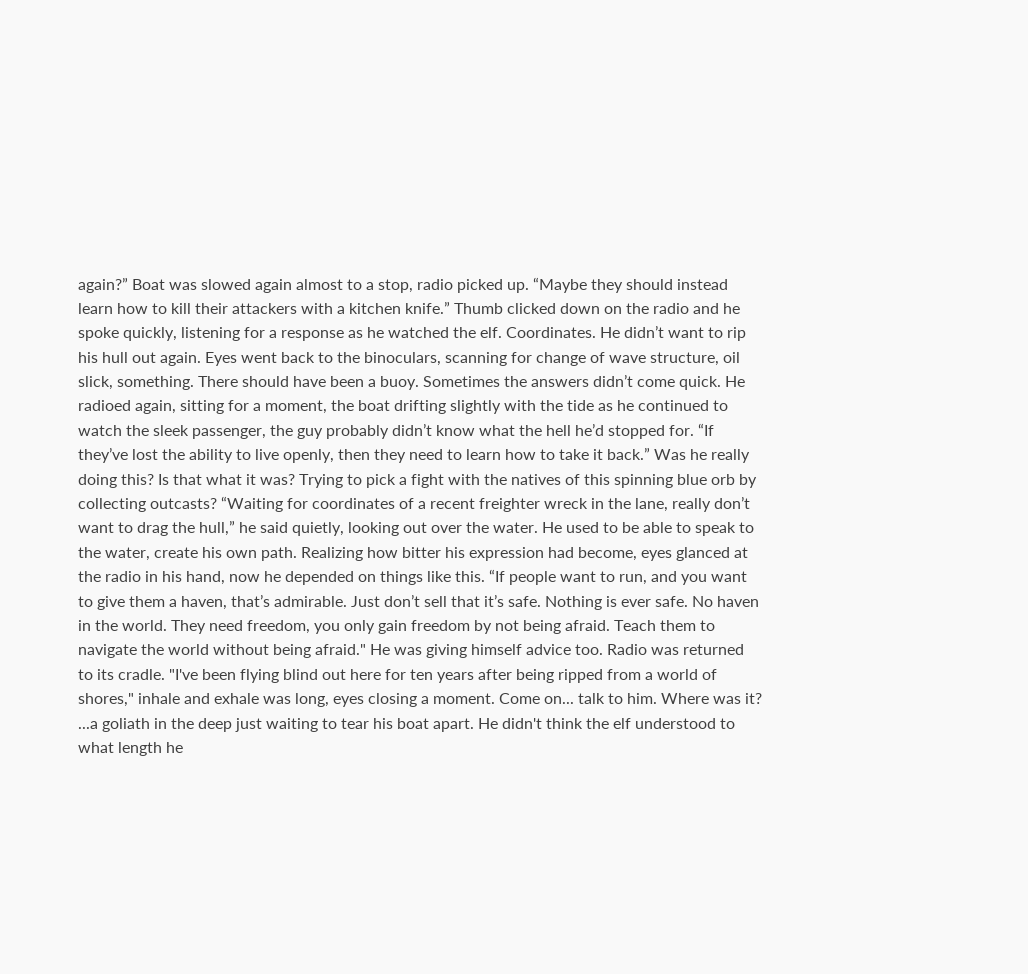again?” Boat was slowed again almost to a stop, radio picked up. “Maybe they should instead learn how to kill their attackers with a kitchen knife.” Thumb clicked down on the radio and he spoke quickly, listening for a response as he watched the elf. Coordinates. He didn’t want to rip his hull out again. Eyes went back to the binoculars, scanning for change of wave structure, oil slick, something. There should have been a buoy. Sometimes the answers didn’t come quick. He radioed again, sitting for a moment, the boat drifting slightly with the tide as he continued to watch the sleek passenger, the guy probably didn’t know what the hell he’d stopped for. “If they’ve lost the ability to live openly, then they need to learn how to take it back.” Was he really doing this? Is that what it was? Trying to pick a fight with the natives of this spinning blue orb by collecting outcasts? “Waiting for coordinates of a recent freighter wreck in the lane, really don’t want to drag the hull,” he said quietly, looking out over the water. He used to be able to speak to the water, create his own path. Realizing how bitter his expression had become, eyes glanced at the radio in his hand, now he depended on things like this. “If people want to run, and you want to give them a haven, that’s admirable. Just don’t sell that it’s safe. Nothing is ever safe. No haven in the world. They need freedom, you only gain freedom by not being afraid. Teach them to navigate the world without being afraid." He was giving himself advice too. Radio was returned to its cradle. "I've been flying blind out here for ten years after being ripped from a world of shores," inhale and exhale was long, eyes closing a moment. Come on... talk to him. Where was it? ...a goliath in the deep just waiting to tear his boat apart. He didn't think the elf understood to what length he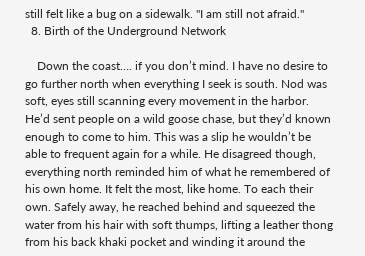still felt like a bug on a sidewalk. "I am still not afraid."
  8. Birth of the Underground Network

    Down the coast…. if you don’t mind. I have no desire to go further north when everything I seek is south. Nod was soft, eyes still scanning every movement in the harbor. He’d sent people on a wild goose chase, but they’d known enough to come to him. This was a slip he wouldn’t be able to frequent again for a while. He disagreed though, everything north reminded him of what he remembered of his own home. It felt the most, like home. To each their own. Safely away, he reached behind and squeezed the water from his hair with soft thumps, lifting a leather thong from his back khaki pocket and winding it around the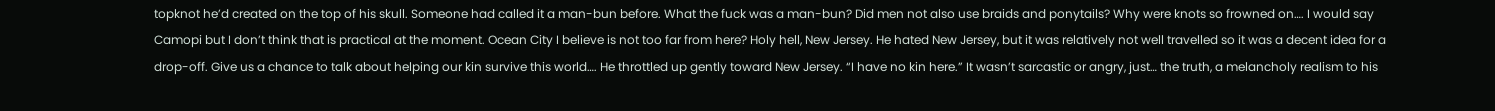topknot he’d created on the top of his skull. Someone had called it a man-bun before. What the fuck was a man-bun? Did men not also use braids and ponytails? Why were knots so frowned on…. I would say Camopi but I don’t think that is practical at the moment. Ocean City I believe is not too far from here? Holy hell, New Jersey. He hated New Jersey, but it was relatively not well travelled so it was a decent idea for a drop-off. Give us a chance to talk about helping our kin survive this world…. He throttled up gently toward New Jersey. “I have no kin here.” It wasn’t sarcastic or angry, just… the truth, a melancholy realism to his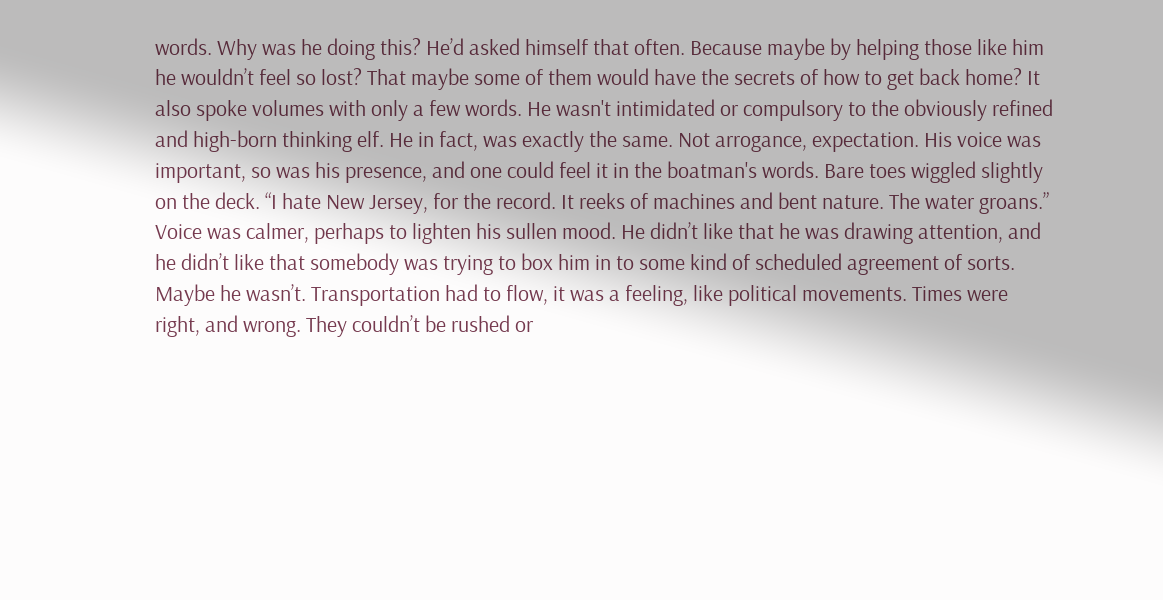words. Why was he doing this? He’d asked himself that often. Because maybe by helping those like him he wouldn’t feel so lost? That maybe some of them would have the secrets of how to get back home? It also spoke volumes with only a few words. He wasn't intimidated or compulsory to the obviously refined and high-born thinking elf. He in fact, was exactly the same. Not arrogance, expectation. His voice was important, so was his presence, and one could feel it in the boatman's words. Bare toes wiggled slightly on the deck. “I hate New Jersey, for the record. It reeks of machines and bent nature. The water groans.” Voice was calmer, perhaps to lighten his sullen mood. He didn’t like that he was drawing attention, and he didn’t like that somebody was trying to box him in to some kind of scheduled agreement of sorts. Maybe he wasn’t. Transportation had to flow, it was a feeling, like political movements. Times were right, and wrong. They couldn’t be rushed or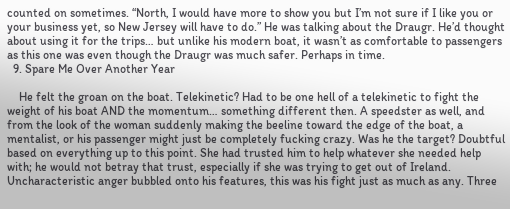counted on sometimes. “North, I would have more to show you but I’m not sure if I like you or your business yet, so New Jersey will have to do.” He was talking about the Draugr. He’d thought about using it for the trips… but unlike his modern boat, it wasn’t as comfortable to passengers as this one was even though the Draugr was much safer. Perhaps in time.
  9. Spare Me Over Another Year

    He felt the groan on the boat. Telekinetic? Had to be one hell of a telekinetic to fight the weight of his boat AND the momentum… something different then. A speedster as well, and from the look of the woman suddenly making the beeline toward the edge of the boat, a mentalist, or his passenger might just be completely fucking crazy. Was he the target? Doubtful based on everything up to this point. She had trusted him to help whatever she needed help with; he would not betray that trust, especially if she was trying to get out of Ireland. Uncharacteristic anger bubbled onto his features, this was his fight just as much as any. Three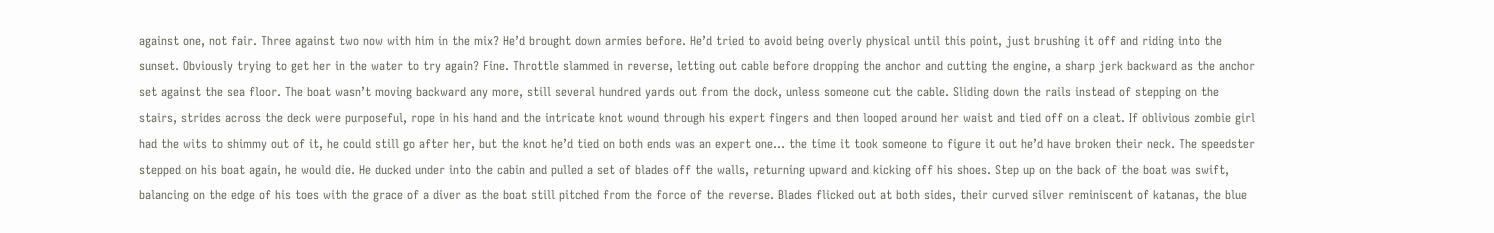against one, not fair. Three against two now with him in the mix? He’d brought down armies before. He’d tried to avoid being overly physical until this point, just brushing it off and riding into the sunset. Obviously trying to get her in the water to try again? Fine. Throttle slammed in reverse, letting out cable before dropping the anchor and cutting the engine, a sharp jerk backward as the anchor set against the sea floor. The boat wasn’t moving backward any more, still several hundred yards out from the dock, unless someone cut the cable. Sliding down the rails instead of stepping on the stairs, strides across the deck were purposeful, rope in his hand and the intricate knot wound through his expert fingers and then looped around her waist and tied off on a cleat. If oblivious zombie girl had the wits to shimmy out of it, he could still go after her, but the knot he’d tied on both ends was an expert one… the time it took someone to figure it out he’d have broken their neck. The speedster stepped on his boat again, he would die. He ducked under into the cabin and pulled a set of blades off the walls, returning upward and kicking off his shoes. Step up on the back of the boat was swift, balancing on the edge of his toes with the grace of a diver as the boat still pitched from the force of the reverse. Blades flicked out at both sides, their curved silver reminiscent of katanas, the blue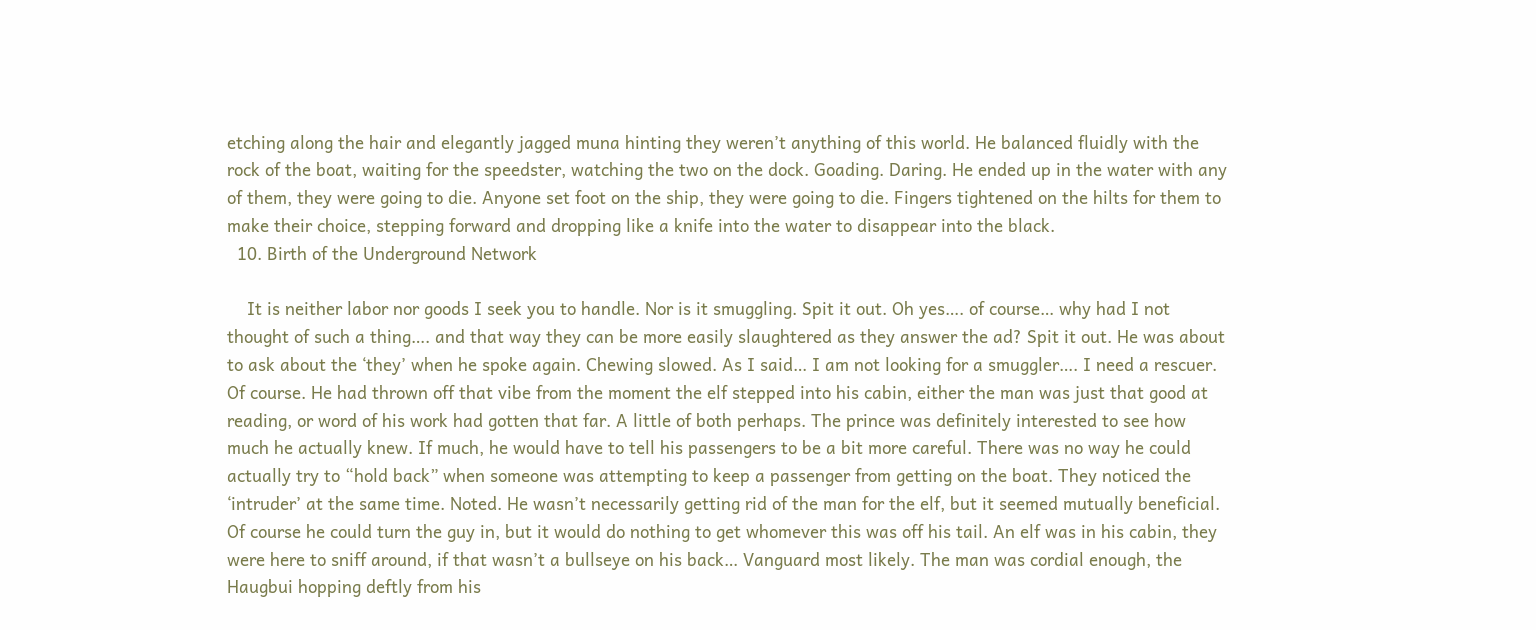etching along the hair and elegantly jagged muna hinting they weren’t anything of this world. He balanced fluidly with the rock of the boat, waiting for the speedster, watching the two on the dock. Goading. Daring. He ended up in the water with any of them, they were going to die. Anyone set foot on the ship, they were going to die. Fingers tightened on the hilts for them to make their choice, stepping forward and dropping like a knife into the water to disappear into the black.
  10. Birth of the Underground Network

    It is neither labor nor goods I seek you to handle. Nor is it smuggling. Spit it out. Oh yes…. of course… why had I not thought of such a thing…. and that way they can be more easily slaughtered as they answer the ad? Spit it out. He was about to ask about the ‘they’ when he spoke again. Chewing slowed. As I said… I am not looking for a smuggler…. I need a rescuer. Of course. He had thrown off that vibe from the moment the elf stepped into his cabin, either the man was just that good at reading, or word of his work had gotten that far. A little of both perhaps. The prince was definitely interested to see how much he actually knew. If much, he would have to tell his passengers to be a bit more careful. There was no way he could actually try to “hold back” when someone was attempting to keep a passenger from getting on the boat. They noticed the ‘intruder’ at the same time. Noted. He wasn’t necessarily getting rid of the man for the elf, but it seemed mutually beneficial. Of course he could turn the guy in, but it would do nothing to get whomever this was off his tail. An elf was in his cabin, they were here to sniff around, if that wasn’t a bullseye on his back… Vanguard most likely. The man was cordial enough, the Haugbui hopping deftly from his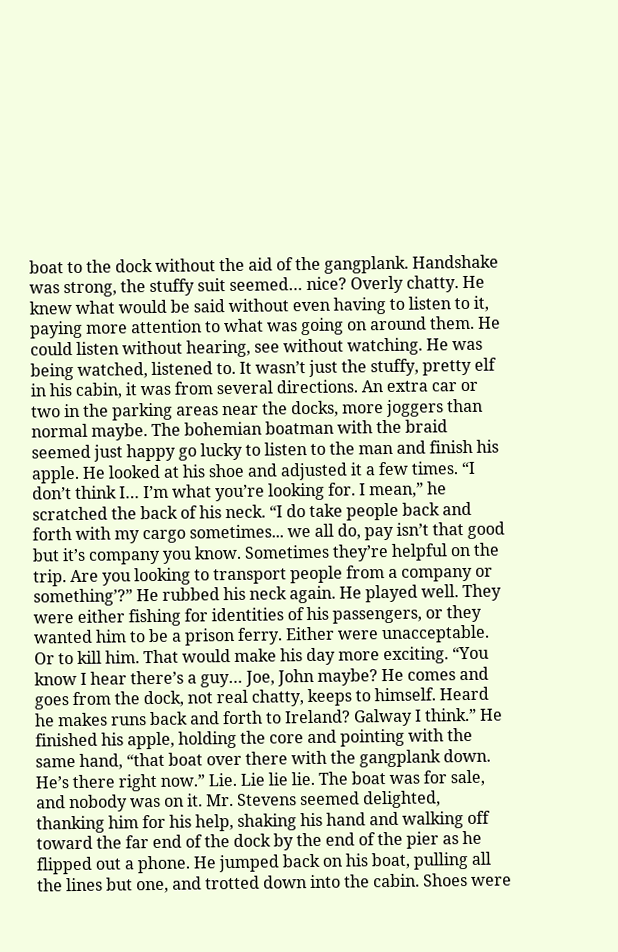boat to the dock without the aid of the gangplank. Handshake was strong, the stuffy suit seemed… nice? Overly chatty. He knew what would be said without even having to listen to it, paying more attention to what was going on around them. He could listen without hearing, see without watching. He was being watched, listened to. It wasn’t just the stuffy, pretty elf in his cabin, it was from several directions. An extra car or two in the parking areas near the docks, more joggers than normal maybe. The bohemian boatman with the braid seemed just happy go lucky to listen to the man and finish his apple. He looked at his shoe and adjusted it a few times. “I don’t think I… I’m what you’re looking for. I mean,” he scratched the back of his neck. “I do take people back and forth with my cargo sometimes... we all do, pay isn’t that good but it’s company you know. Sometimes they’re helpful on the trip. Are you looking to transport people from a company or something’?” He rubbed his neck again. He played well. They were either fishing for identities of his passengers, or they wanted him to be a prison ferry. Either were unacceptable. Or to kill him. That would make his day more exciting. “You know I hear there’s a guy… Joe, John maybe? He comes and goes from the dock, not real chatty, keeps to himself. Heard he makes runs back and forth to Ireland? Galway I think.” He finished his apple, holding the core and pointing with the same hand, “that boat over there with the gangplank down. He’s there right now.” Lie. Lie lie lie. The boat was for sale, and nobody was on it. Mr. Stevens seemed delighted, thanking him for his help, shaking his hand and walking off toward the far end of the dock by the end of the pier as he flipped out a phone. He jumped back on his boat, pulling all the lines but one, and trotted down into the cabin. Shoes were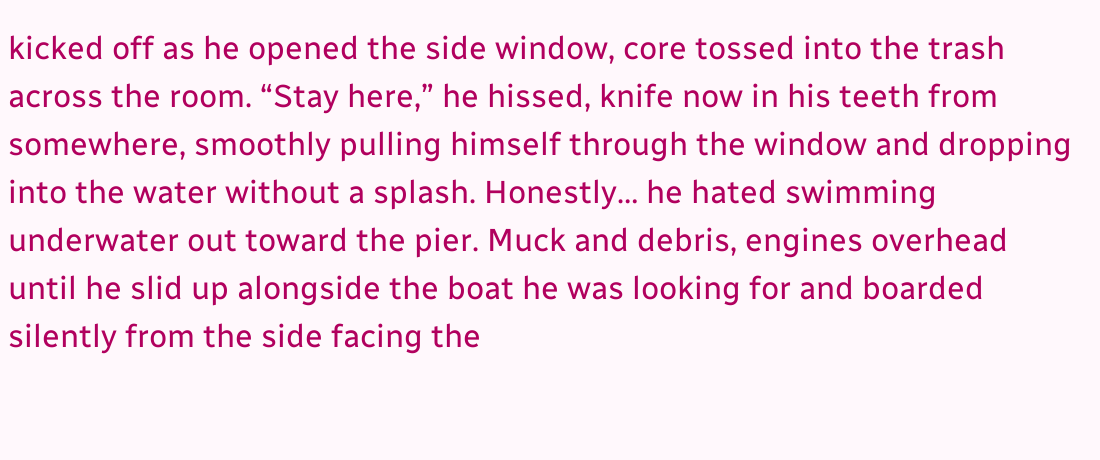kicked off as he opened the side window, core tossed into the trash across the room. “Stay here,” he hissed, knife now in his teeth from somewhere, smoothly pulling himself through the window and dropping into the water without a splash. Honestly… he hated swimming underwater out toward the pier. Muck and debris, engines overhead until he slid up alongside the boat he was looking for and boarded silently from the side facing the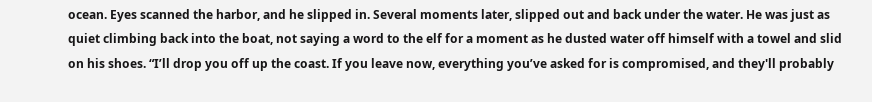ocean. Eyes scanned the harbor, and he slipped in. Several moments later, slipped out and back under the water. He was just as quiet climbing back into the boat, not saying a word to the elf for a moment as he dusted water off himself with a towel and slid on his shoes. “I’ll drop you off up the coast. If you leave now, everything you’ve asked for is compromised, and they'll probably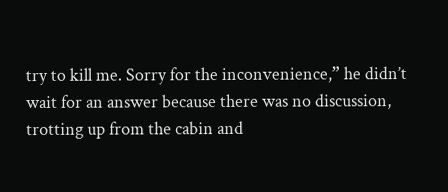try to kill me. Sorry for the inconvenience,” he didn’t wait for an answer because there was no discussion, trotting up from the cabin and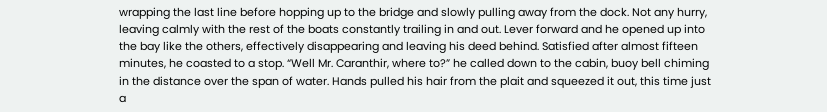wrapping the last line before hopping up to the bridge and slowly pulling away from the dock. Not any hurry, leaving calmly with the rest of the boats constantly trailing in and out. Lever forward and he opened up into the bay like the others, effectively disappearing and leaving his deed behind. Satisfied after almost fifteen minutes, he coasted to a stop. “Well Mr. Caranthir, where to?” he called down to the cabin, buoy bell chiming in the distance over the span of water. Hands pulled his hair from the plait and squeezed it out, this time just a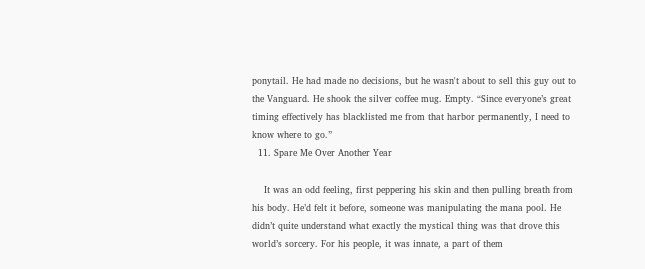ponytail. He had made no decisions, but he wasn't about to sell this guy out to the Vanguard. He shook the silver coffee mug. Empty. “Since everyone’s great timing effectively has blacklisted me from that harbor permanently, I need to know where to go.”
  11. Spare Me Over Another Year

    It was an odd feeling, first peppering his skin and then pulling breath from his body. He’d felt it before, someone was manipulating the mana pool. He didn’t quite understand what exactly the mystical thing was that drove this world’s sorcery. For his people, it was innate, a part of them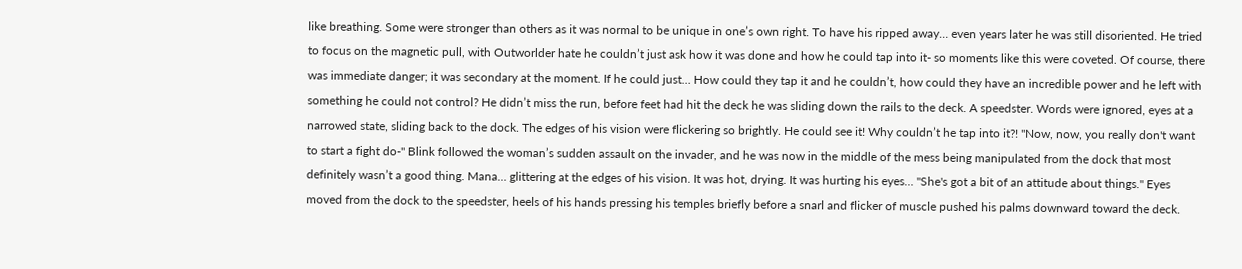like breathing. Some were stronger than others as it was normal to be unique in one’s own right. To have his ripped away… even years later he was still disoriented. He tried to focus on the magnetic pull, with Outworlder hate he couldn’t just ask how it was done and how he could tap into it- so moments like this were coveted. Of course, there was immediate danger; it was secondary at the moment. If he could just… How could they tap it and he couldn’t, how could they have an incredible power and he left with something he could not control? He didn’t miss the run, before feet had hit the deck he was sliding down the rails to the deck. A speedster. Words were ignored, eyes at a narrowed state, sliding back to the dock. The edges of his vision were flickering so brightly. He could see it! Why couldn’t he tap into it?! "Now, now, you really don't want to start a fight do-" Blink followed the woman’s sudden assault on the invader, and he was now in the middle of the mess being manipulated from the dock that most definitely wasn’t a good thing. Mana… glittering at the edges of his vision. It was hot, drying. It was hurting his eyes… "She's got a bit of an attitude about things." Eyes moved from the dock to the speedster, heels of his hands pressing his temples briefly before a snarl and flicker of muscle pushed his palms downward toward the deck.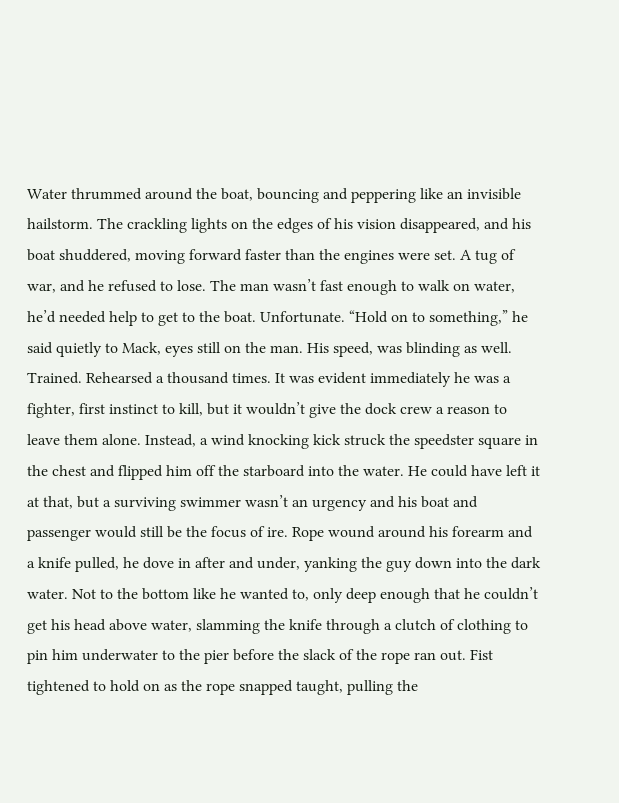Water thrummed around the boat, bouncing and peppering like an invisible hailstorm. The crackling lights on the edges of his vision disappeared, and his boat shuddered, moving forward faster than the engines were set. A tug of war, and he refused to lose. The man wasn’t fast enough to walk on water, he’d needed help to get to the boat. Unfortunate. “Hold on to something,” he said quietly to Mack, eyes still on the man. His speed, was blinding as well. Trained. Rehearsed a thousand times. It was evident immediately he was a fighter, first instinct to kill, but it wouldn’t give the dock crew a reason to leave them alone. Instead, a wind knocking kick struck the speedster square in the chest and flipped him off the starboard into the water. He could have left it at that, but a surviving swimmer wasn’t an urgency and his boat and passenger would still be the focus of ire. Rope wound around his forearm and a knife pulled, he dove in after and under, yanking the guy down into the dark water. Not to the bottom like he wanted to, only deep enough that he couldn’t get his head above water, slamming the knife through a clutch of clothing to pin him underwater to the pier before the slack of the rope ran out. Fist tightened to hold on as the rope snapped taught, pulling the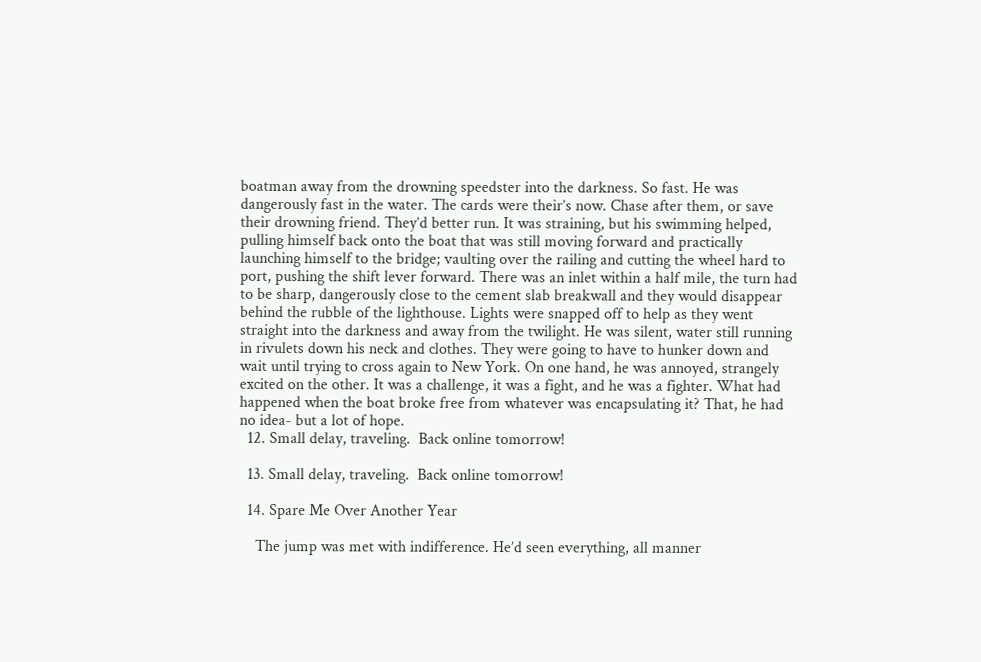boatman away from the drowning speedster into the darkness. So fast. He was dangerously fast in the water. The cards were their’s now. Chase after them, or save their drowning friend. They’d better run. It was straining, but his swimming helped, pulling himself back onto the boat that was still moving forward and practically launching himself to the bridge; vaulting over the railing and cutting the wheel hard to port, pushing the shift lever forward. There was an inlet within a half mile, the turn had to be sharp, dangerously close to the cement slab breakwall and they would disappear behind the rubble of the lighthouse. Lights were snapped off to help as they went straight into the darkness and away from the twilight. He was silent, water still running in rivulets down his neck and clothes. They were going to have to hunker down and wait until trying to cross again to New York. On one hand, he was annoyed, strangely excited on the other. It was a challenge, it was a fight, and he was a fighter. What had happened when the boat broke free from whatever was encapsulating it? That, he had no idea- but a lot of hope.
  12. Small delay, traveling.  Back online tomorrow!

  13. Small delay, traveling.  Back online tomorrow!

  14. Spare Me Over Another Year

    The jump was met with indifference. He’d seen everything, all manner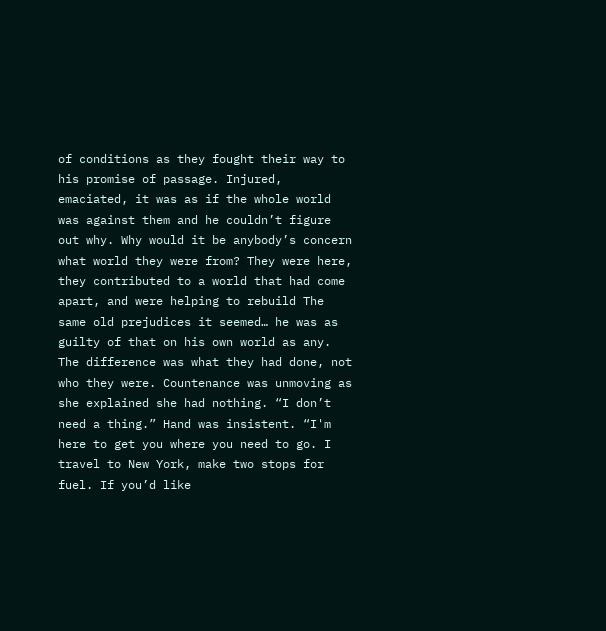of conditions as they fought their way to his promise of passage. Injured, emaciated, it was as if the whole world was against them and he couldn’t figure out why. Why would it be anybody’s concern what world they were from? They were here, they contributed to a world that had come apart, and were helping to rebuild The same old prejudices it seemed… he was as guilty of that on his own world as any. The difference was what they had done, not who they were. Countenance was unmoving as she explained she had nothing. “I don’t need a thing.” Hand was insistent. “I'm here to get you where you need to go. I travel to New York, make two stops for fuel. If you’d like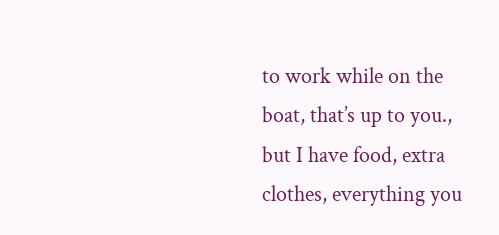to work while on the boat, that’s up to you., but I have food, extra clothes, everything you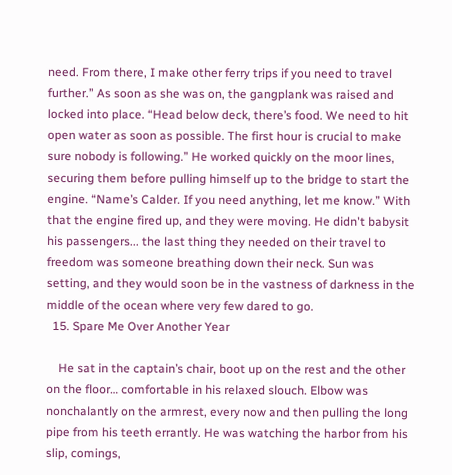need. From there, I make other ferry trips if you need to travel further.” As soon as she was on, the gangplank was raised and locked into place. “Head below deck, there’s food. We need to hit open water as soon as possible. The first hour is crucial to make sure nobody is following.” He worked quickly on the moor lines, securing them before pulling himself up to the bridge to start the engine. “Name’s Calder. If you need anything, let me know.” With that the engine fired up, and they were moving. He didn't babysit his passengers... the last thing they needed on their travel to freedom was someone breathing down their neck. Sun was setting, and they would soon be in the vastness of darkness in the middle of the ocean where very few dared to go.
  15. Spare Me Over Another Year

    He sat in the captain’s chair, boot up on the rest and the other on the floor… comfortable in his relaxed slouch. Elbow was nonchalantly on the armrest, every now and then pulling the long pipe from his teeth errantly. He was watching the harbor from his slip, comings,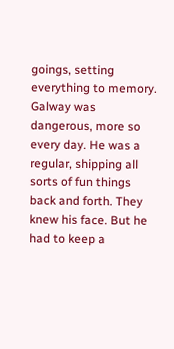goings, setting everything to memory. Galway was dangerous, more so every day. He was a regular, shipping all sorts of fun things back and forth. They knew his face. But he had to keep a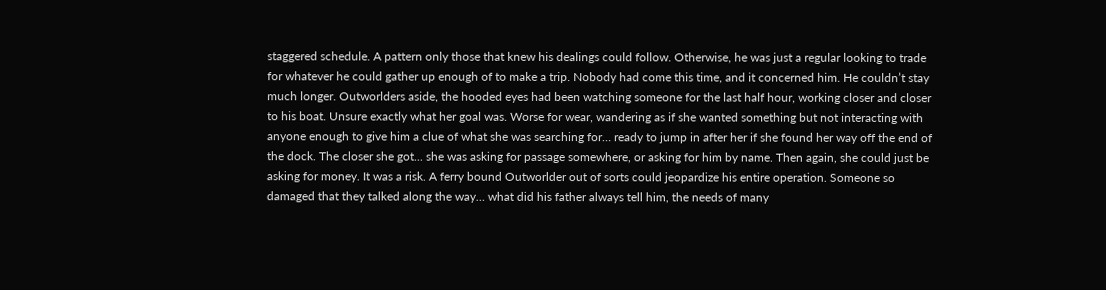staggered schedule. A pattern only those that knew his dealings could follow. Otherwise, he was just a regular looking to trade for whatever he could gather up enough of to make a trip. Nobody had come this time, and it concerned him. He couldn’t stay much longer. Outworlders aside, the hooded eyes had been watching someone for the last half hour, working closer and closer to his boat. Unsure exactly what her goal was. Worse for wear, wandering as if she wanted something but not interacting with anyone enough to give him a clue of what she was searching for… ready to jump in after her if she found her way off the end of the dock. The closer she got... she was asking for passage somewhere, or asking for him by name. Then again, she could just be asking for money. It was a risk. A ferry bound Outworlder out of sorts could jeopardize his entire operation. Someone so damaged that they talked along the way… what did his father always tell him, the needs of many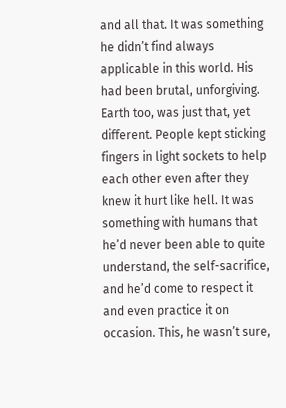and all that. It was something he didn’t find always applicable in this world. His had been brutal, unforgiving. Earth too, was just that, yet different. People kept sticking fingers in light sockets to help each other even after they knew it hurt like hell. It was something with humans that he’d never been able to quite understand, the self-sacrifice, and he’d come to respect it and even practice it on occasion. This, he wasn’t sure,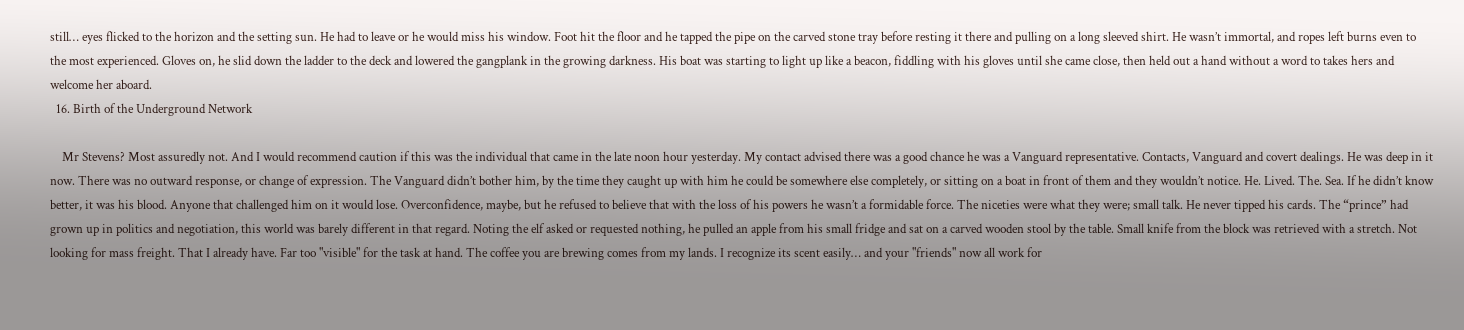still… eyes flicked to the horizon and the setting sun. He had to leave or he would miss his window. Foot hit the floor and he tapped the pipe on the carved stone tray before resting it there and pulling on a long sleeved shirt. He wasn’t immortal, and ropes left burns even to the most experienced. Gloves on, he slid down the ladder to the deck and lowered the gangplank in the growing darkness. His boat was starting to light up like a beacon, fiddling with his gloves until she came close, then held out a hand without a word to takes hers and welcome her aboard.
  16. Birth of the Underground Network

    Mr Stevens? Most assuredly not. And I would recommend caution if this was the individual that came in the late noon hour yesterday. My contact advised there was a good chance he was a Vanguard representative. Contacts, Vanguard and covert dealings. He was deep in it now. There was no outward response, or change of expression. The Vanguard didn’t bother him, by the time they caught up with him he could be somewhere else completely, or sitting on a boat in front of them and they wouldn’t notice. He. Lived. The. Sea. If he didn’t know better, it was his blood. Anyone that challenged him on it would lose. Overconfidence, maybe, but he refused to believe that with the loss of his powers he wasn’t a formidable force. The niceties were what they were; small talk. He never tipped his cards. The “prince” had grown up in politics and negotiation, this world was barely different in that regard. Noting the elf asked or requested nothing, he pulled an apple from his small fridge and sat on a carved wooden stool by the table. Small knife from the block was retrieved with a stretch. Not looking for mass freight. That I already have. Far too "visible" for the task at hand. The coffee you are brewing comes from my lands. I recognize its scent easily… and your "friends" now all work for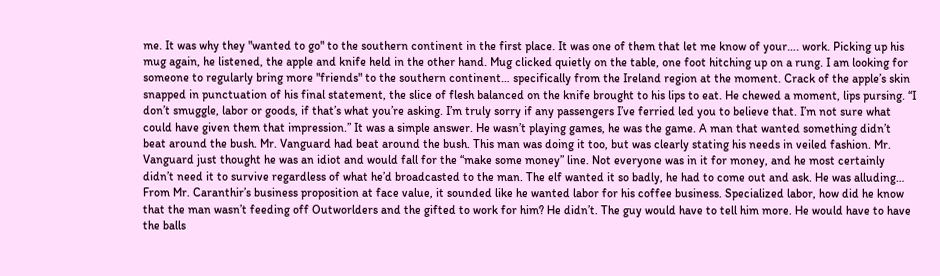me. It was why they "wanted to go" to the southern continent in the first place. It was one of them that let me know of your…. work. Picking up his mug again, he listened, the apple and knife held in the other hand. Mug clicked quietly on the table, one foot hitching up on a rung. I am looking for someone to regularly bring more "friends" to the southern continent… specifically from the Ireland region at the moment. Crack of the apple’s skin snapped in punctuation of his final statement, the slice of flesh balanced on the knife brought to his lips to eat. He chewed a moment, lips pursing. “I don’t smuggle, labor or goods, if that’s what you’re asking. I’m truly sorry if any passengers I’ve ferried led you to believe that. I’m not sure what could have given them that impression.” It was a simple answer. He wasn’t playing games, he was the game. A man that wanted something didn’t beat around the bush. Mr. Vanguard had beat around the bush. This man was doing it too, but was clearly stating his needs in veiled fashion. Mr. Vanguard just thought he was an idiot and would fall for the “make some money” line. Not everyone was in it for money, and he most certainly didn’t need it to survive regardless of what he’d broadcasted to the man. The elf wanted it so badly, he had to come out and ask. He was alluding… From Mr. Caranthir’s business proposition at face value, it sounded like he wanted labor for his coffee business. Specialized labor, how did he know that the man wasn’t feeding off Outworlders and the gifted to work for him? He didn’t. The guy would have to tell him more. He would have to have the balls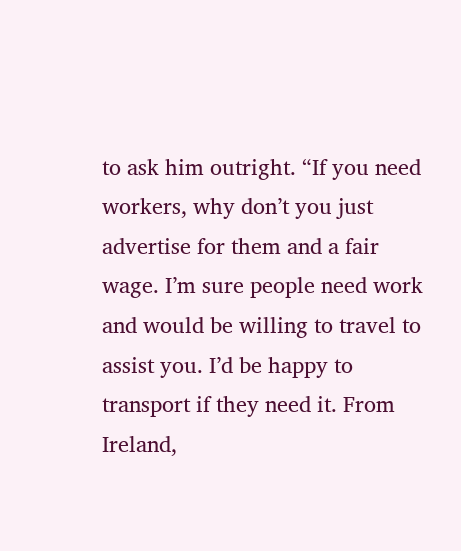to ask him outright. “If you need workers, why don’t you just advertise for them and a fair wage. I’m sure people need work and would be willing to travel to assist you. I’d be happy to transport if they need it. From Ireland,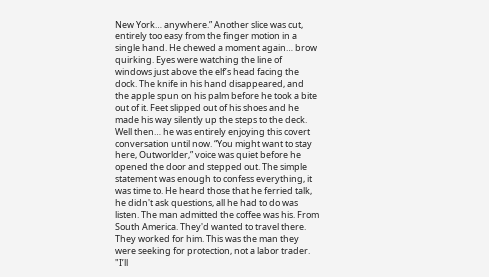New York… anywhere.” Another slice was cut, entirely too easy from the finger motion in a single hand. He chewed a moment again… brow quirking. Eyes were watching the line of windows just above the elf’s head facing the dock. The knife in his hand disappeared, and the apple spun on his palm before he took a bite out of it. Feet slipped out of his shoes and he made his way silently up the steps to the deck. Well then… he was entirely enjoying this covert conversation until now. “You might want to stay here, Outworlder,” voice was quiet before he opened the door and stepped out. The simple statement was enough to confess everything, it was time to. He heard those that he ferried talk, he didn't ask questions, all he had to do was listen. The man admitted the coffee was his. From South America. They'd wanted to travel there. They worked for him. This was the man they were seeking for protection, not a labor trader. "I’ll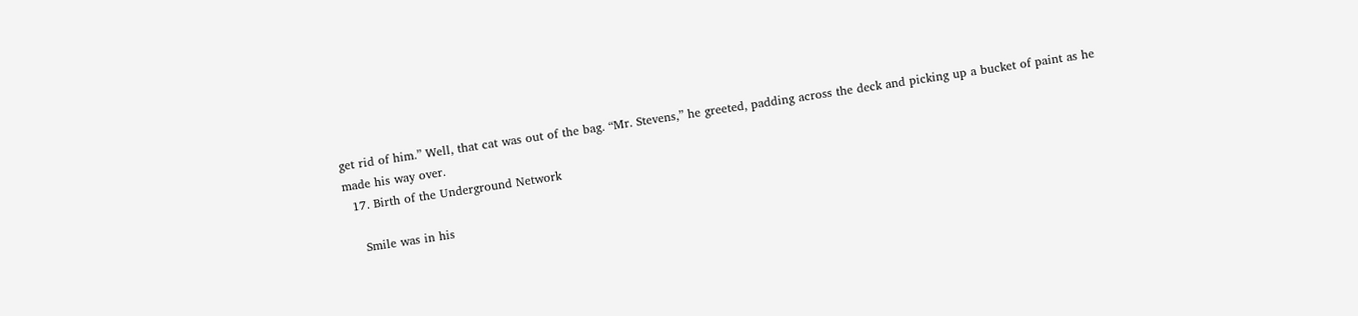get rid of him.” Well, that cat was out of the bag. “Mr. Stevens,” he greeted, padding across the deck and picking up a bucket of paint as he made his way over.
  17. Birth of the Underground Network

    Smile was in his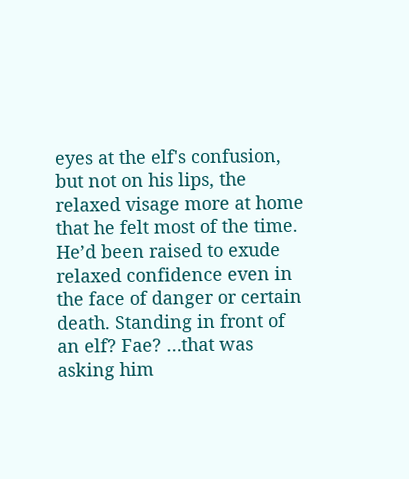eyes at the elf's confusion, but not on his lips, the relaxed visage more at home that he felt most of the time. He’d been raised to exude relaxed confidence even in the face of danger or certain death. Standing in front of an elf? Fae? …that was asking him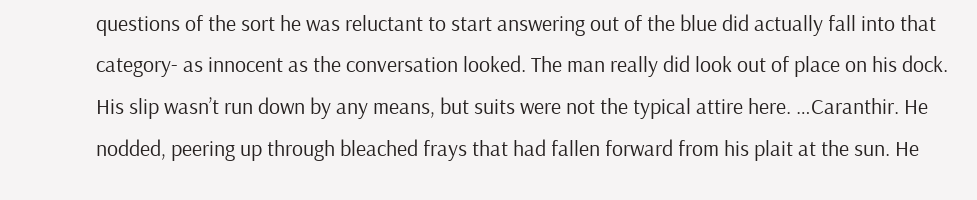questions of the sort he was reluctant to start answering out of the blue did actually fall into that category- as innocent as the conversation looked. The man really did look out of place on his dock. His slip wasn’t run down by any means, but suits were not the typical attire here. …Caranthir. He nodded, peering up through bleached frays that had fallen forward from his plait at the sun. He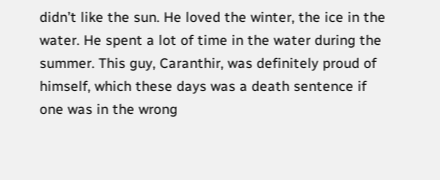didn’t like the sun. He loved the winter, the ice in the water. He spent a lot of time in the water during the summer. This guy, Caranthir, was definitely proud of himself, which these days was a death sentence if one was in the wrong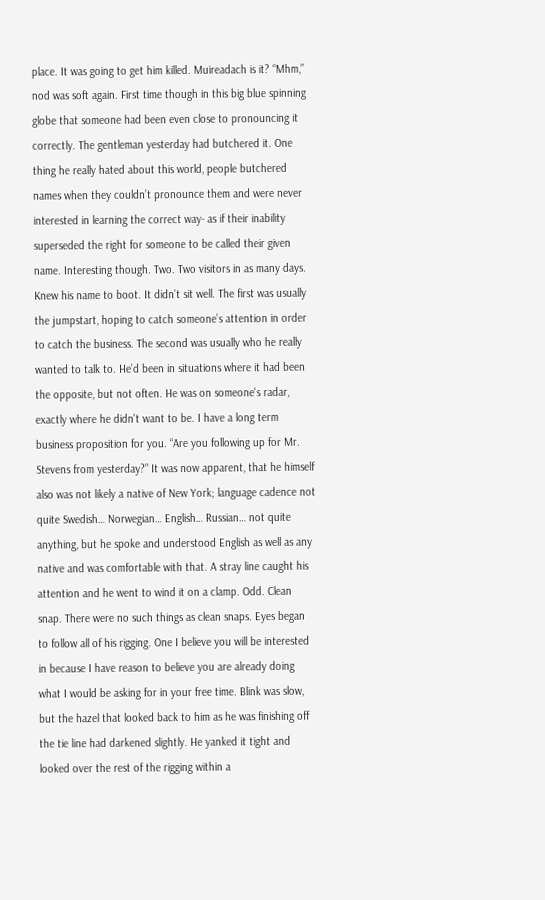place. It was going to get him killed. Muireadach is it? “Mhm,” nod was soft again. First time though in this big blue spinning globe that someone had been even close to pronouncing it correctly. The gentleman yesterday had butchered it. One thing he really hated about this world, people butchered names when they couldn’t pronounce them and were never interested in learning the correct way- as if their inability superseded the right for someone to be called their given name. Interesting though. Two. Two visitors in as many days. Knew his name to boot. It didn’t sit well. The first was usually the jumpstart, hoping to catch someone’s attention in order to catch the business. The second was usually who he really wanted to talk to. He’d been in situations where it had been the opposite, but not often. He was on someone's radar, exactly where he didn't want to be. I have a long term business proposition for you. “Are you following up for Mr. Stevens from yesterday?” It was now apparent, that he himself also was not likely a native of New York; language cadence not quite Swedish… Norwegian… English… Russian… not quite anything, but he spoke and understood English as well as any native and was comfortable with that. A stray line caught his attention and he went to wind it on a clamp. Odd. Clean snap. There were no such things as clean snaps. Eyes began to follow all of his rigging. One I believe you will be interested in because I have reason to believe you are already doing what I would be asking for in your free time. Blink was slow, but the hazel that looked back to him as he was finishing off the tie line had darkened slightly. He yanked it tight and looked over the rest of the rigging within a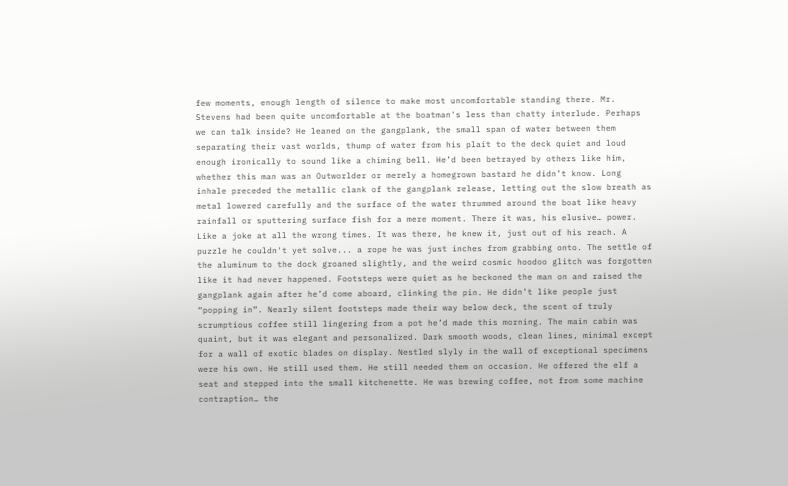few moments, enough length of silence to make most uncomfortable standing there. Mr. Stevens had been quite uncomfortable at the boatman's less than chatty interlude. Perhaps we can talk inside? He leaned on the gangplank, the small span of water between them separating their vast worlds, thump of water from his plait to the deck quiet and loud enough ironically to sound like a chiming bell. He’d been betrayed by others like him, whether this man was an Outworlder or merely a homegrown bastard he didn’t know. Long inhale preceded the metallic clank of the gangplank release, letting out the slow breath as metal lowered carefully and the surface of the water thrummed around the boat like heavy rainfall or sputtering surface fish for a mere moment. There it was, his elusive… power. Like a joke at all the wrong times. It was there, he knew it, just out of his reach. A puzzle he couldn't yet solve... a rope he was just inches from grabbing onto. The settle of the aluminum to the dock groaned slightly, and the weird cosmic hoodoo glitch was forgotten like it had never happened. Footsteps were quiet as he beckoned the man on and raised the gangplank again after he’d come aboard, clinking the pin. He didn’t like people just “popping in”. Nearly silent footsteps made their way below deck, the scent of truly scrumptious coffee still lingering from a pot he’d made this morning. The main cabin was quaint, but it was elegant and personalized. Dark smooth woods, clean lines, minimal except for a wall of exotic blades on display. Nestled slyly in the wall of exceptional specimens were his own. He still used them. He still needed them on occasion. He offered the elf a seat and stepped into the small kitchenette. He was brewing coffee, not from some machine contraption… the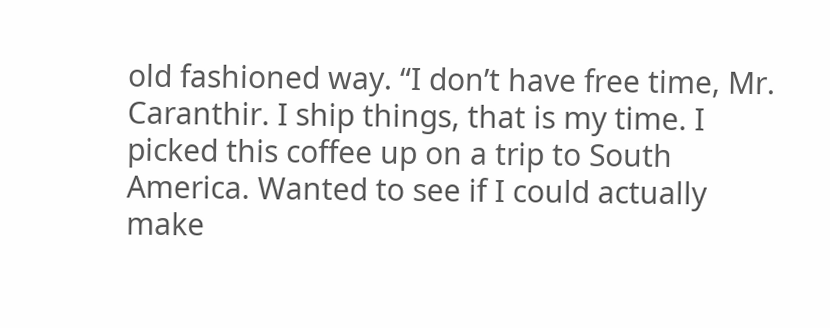old fashioned way. “I don’t have free time, Mr. Caranthir. I ship things, that is my time. I picked this coffee up on a trip to South America. Wanted to see if I could actually make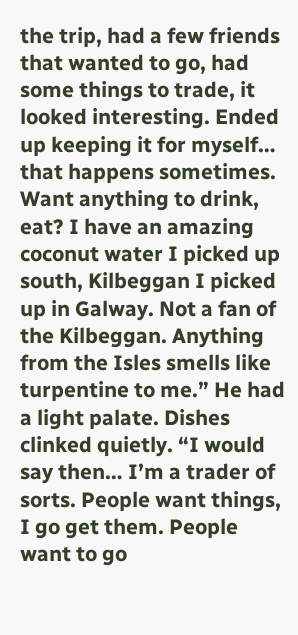the trip, had a few friends that wanted to go, had some things to trade, it looked interesting. Ended up keeping it for myself… that happens sometimes. Want anything to drink, eat? I have an amazing coconut water I picked up south, Kilbeggan I picked up in Galway. Not a fan of the Kilbeggan. Anything from the Isles smells like turpentine to me.” He had a light palate. Dishes clinked quietly. “I would say then… I’m a trader of sorts. People want things, I go get them. People want to go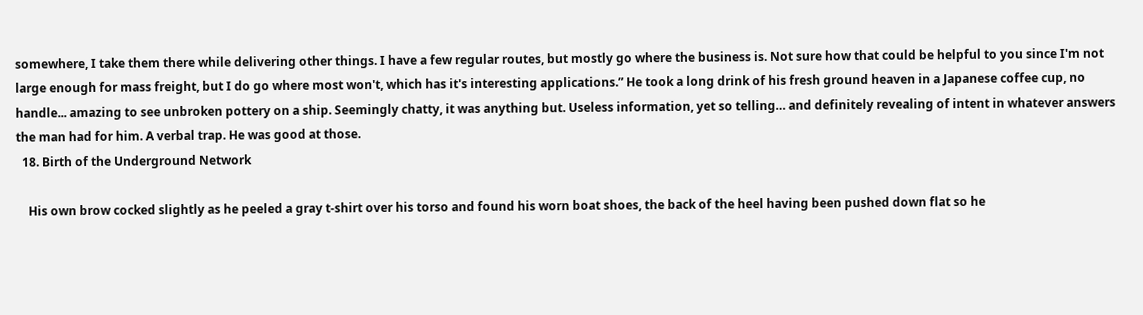somewhere, I take them there while delivering other things. I have a few regular routes, but mostly go where the business is. Not sure how that could be helpful to you since I'm not large enough for mass freight, but I do go where most won't, which has it's interesting applications.” He took a long drink of his fresh ground heaven in a Japanese coffee cup, no handle... amazing to see unbroken pottery on a ship. Seemingly chatty, it was anything but. Useless information, yet so telling… and definitely revealing of intent in whatever answers the man had for him. A verbal trap. He was good at those.
  18. Birth of the Underground Network

    His own brow cocked slightly as he peeled a gray t-shirt over his torso and found his worn boat shoes, the back of the heel having been pushed down flat so he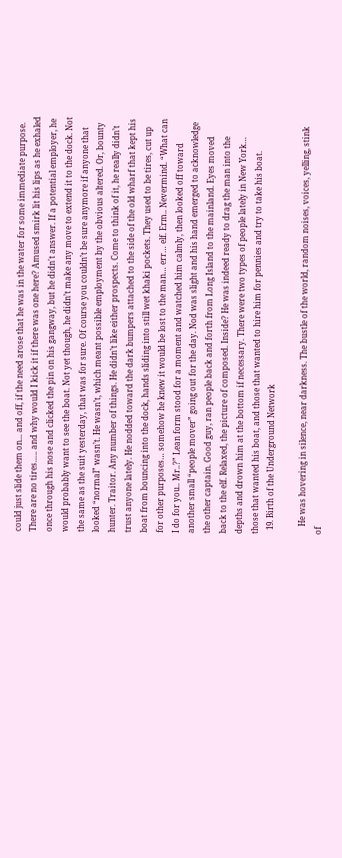could just slide them on... and off, if the need arose that he was in the water for some immediate purpose. There are no tires….. and why would I kick it if there was one here? Amused smirk lit his lips as he exhaled once through his nose and clicked the pin on his gangway, but he didn't answer. If a potential employer, he would probably want to see the boat. Not yet though, he didn’t make any move to extend it to the dock. Not the same as the suit yesterday, that was for sure. Of course you couldn’t be sure anymore if anyone that looked “normal” wasn’t. He wasn’t, which meant possible employment by the obvious altered. Or, bounty hunter. Traitor. Any number of things. He didn’t like either prospects. Come to think of it, he really didn’t trust anyone lately. He nodded toward the dark bumpers attached to the side of the old wharf that kept his boat from bouncing into the dock, hands sliding into still wet khaki pockets. They used to be tires, cut up for other purposes… somehow he knew it would be lost to the man… err… elf. Erm.. Nevermind. “What can I do for you.. Mr..?” Lean form stood for a moment and watched him calmly, then looked off toward another small “people mover” going out for the day. Nod was slight and his hand emerged to acknowledge the other captain. Good guy, ran people back and forth from Long Island to the mainland. Eyes moved back to the elf. Relaxed, the picture of composed. Inside? He was indeed ready to drag the man into the depths and drown him at the bottom if necessary. There were two types of people lately in New York… those that wanted his boat, and those that wanted to hire him for pennies and try to take his boat.
  19. Birth of the Underground Network

    He was hovering in silence, near darkness. The bustle of the world, random noises, voices, yelling, stink of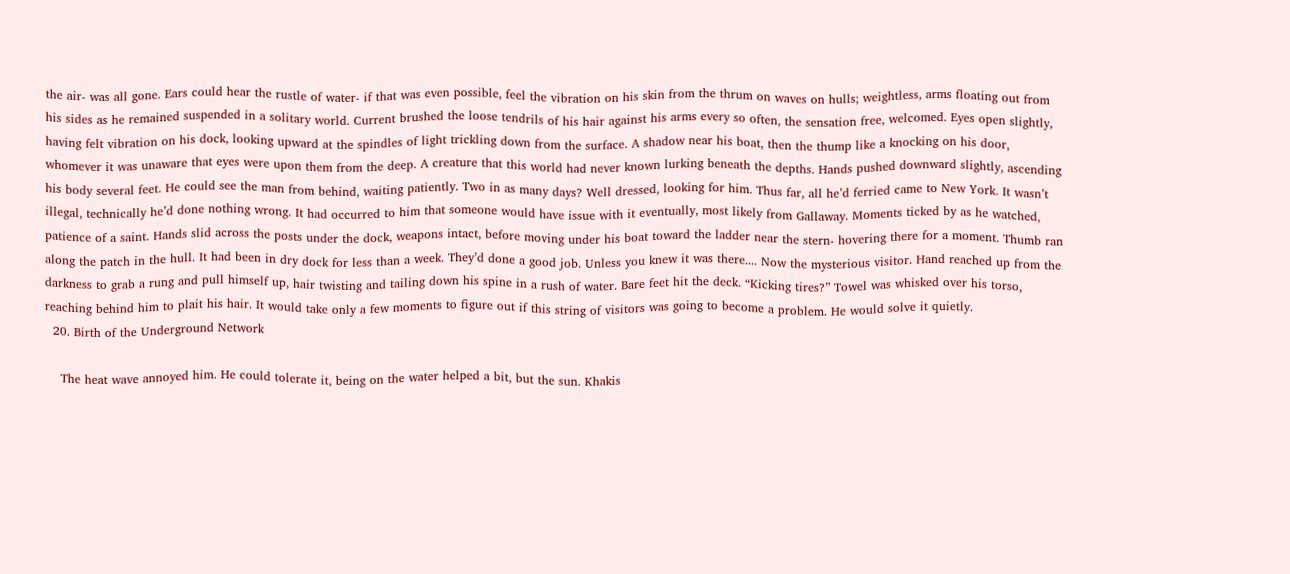the air- was all gone. Ears could hear the rustle of water- if that was even possible, feel the vibration on his skin from the thrum on waves on hulls; weightless, arms floating out from his sides as he remained suspended in a solitary world. Current brushed the loose tendrils of his hair against his arms every so often, the sensation free, welcomed. Eyes open slightly, having felt vibration on his dock, looking upward at the spindles of light trickling down from the surface. A shadow near his boat, then the thump like a knocking on his door, whomever it was unaware that eyes were upon them from the deep. A creature that this world had never known lurking beneath the depths. Hands pushed downward slightly, ascending his body several feet. He could see the man from behind, waiting patiently. Two in as many days? Well dressed, looking for him. Thus far, all he’d ferried came to New York. It wasn’t illegal, technically he’d done nothing wrong. It had occurred to him that someone would have issue with it eventually, most likely from Gallaway. Moments ticked by as he watched, patience of a saint. Hands slid across the posts under the dock, weapons intact, before moving under his boat toward the ladder near the stern- hovering there for a moment. Thumb ran along the patch in the hull. It had been in dry dock for less than a week. They’d done a good job. Unless you knew it was there.... Now the mysterious visitor. Hand reached up from the darkness to grab a rung and pull himself up, hair twisting and tailing down his spine in a rush of water. Bare feet hit the deck. “Kicking tires?” Towel was whisked over his torso, reaching behind him to plait his hair. It would take only a few moments to figure out if this string of visitors was going to become a problem. He would solve it quietly.
  20. Birth of the Underground Network

    The heat wave annoyed him. He could tolerate it, being on the water helped a bit, but the sun. Khakis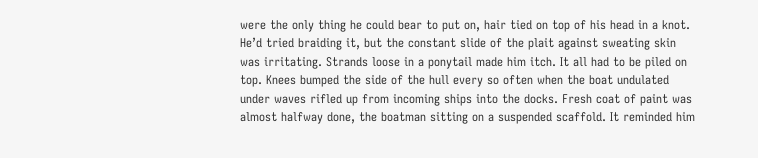were the only thing he could bear to put on, hair tied on top of his head in a knot. He’d tried braiding it, but the constant slide of the plait against sweating skin was irritating. Strands loose in a ponytail made him itch. It all had to be piled on top. Knees bumped the side of the hull every so often when the boat undulated under waves rifled up from incoming ships into the docks. Fresh coat of paint was almost halfway done, the boatman sitting on a suspended scaffold. It reminded him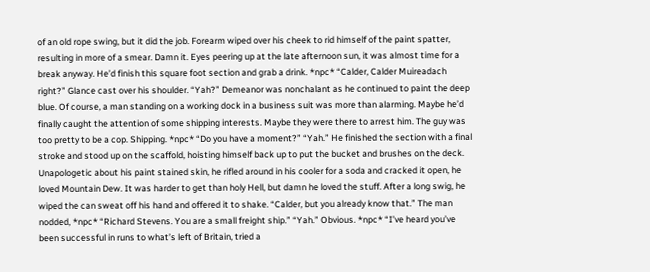of an old rope swing, but it did the job. Forearm wiped over his cheek to rid himself of the paint spatter, resulting in more of a smear. Damn it. Eyes peering up at the late afternoon sun, it was almost time for a break anyway. He’d finish this square foot section and grab a drink. *npc* “Calder, Calder Muireadach right?” Glance cast over his shoulder. “Yah?” Demeanor was nonchalant as he continued to paint the deep blue. Of course, a man standing on a working dock in a business suit was more than alarming. Maybe he’d finally caught the attention of some shipping interests. Maybe they were there to arrest him. The guy was too pretty to be a cop. Shipping. *npc* “Do you have a moment?” “Yah.” He finished the section with a final stroke and stood up on the scaffold, hoisting himself back up to put the bucket and brushes on the deck. Unapologetic about his paint stained skin, he rifled around in his cooler for a soda and cracked it open, he loved Mountain Dew. It was harder to get than holy Hell, but damn he loved the stuff. After a long swig, he wiped the can sweat off his hand and offered it to shake. “Calder, but you already know that.” The man nodded, *npc* “Richard Stevens. You are a small freight ship.” “Yah.” Obvious. *npc* “I’ve heard you’ve been successful in runs to what’s left of Britain, tried a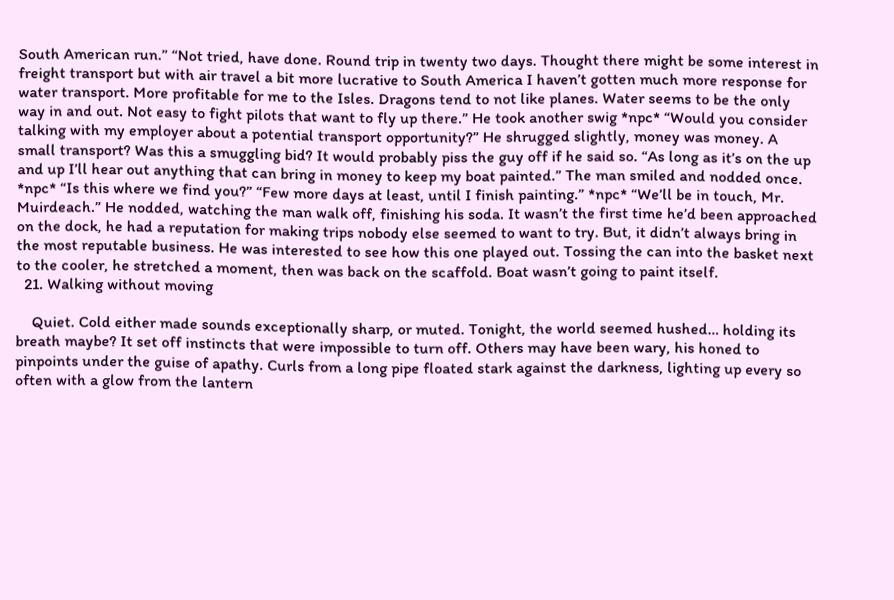South American run.” “Not tried, have done. Round trip in twenty two days. Thought there might be some interest in freight transport but with air travel a bit more lucrative to South America I haven’t gotten much more response for water transport. More profitable for me to the Isles. Dragons tend to not like planes. Water seems to be the only way in and out. Not easy to fight pilots that want to fly up there.” He took another swig *npc* “Would you consider talking with my employer about a potential transport opportunity?” He shrugged slightly, money was money. A small transport? Was this a smuggling bid? It would probably piss the guy off if he said so. “As long as it’s on the up and up I’ll hear out anything that can bring in money to keep my boat painted.” The man smiled and nodded once. *npc* “Is this where we find you?” “Few more days at least, until I finish painting.” *npc* “We’ll be in touch, Mr. Muirdeach.” He nodded, watching the man walk off, finishing his soda. It wasn’t the first time he’d been approached on the dock, he had a reputation for making trips nobody else seemed to want to try. But, it didn’t always bring in the most reputable business. He was interested to see how this one played out. Tossing the can into the basket next to the cooler, he stretched a moment, then was back on the scaffold. Boat wasn’t going to paint itself.
  21. Walking without moving

    Quiet. Cold either made sounds exceptionally sharp, or muted. Tonight, the world seemed hushed… holding its breath maybe? It set off instincts that were impossible to turn off. Others may have been wary, his honed to pinpoints under the guise of apathy. Curls from a long pipe floated stark against the darkness, lighting up every so often with a glow from the lantern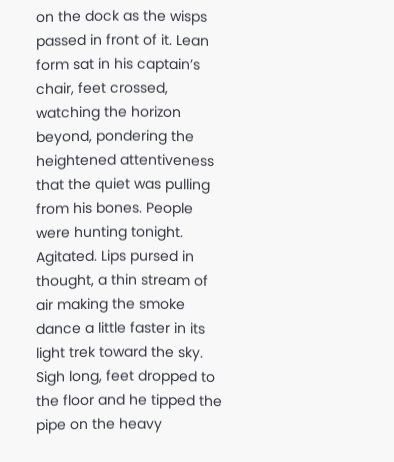on the dock as the wisps passed in front of it. Lean form sat in his captain’s chair, feet crossed, watching the horizon beyond, pondering the heightened attentiveness that the quiet was pulling from his bones. People were hunting tonight. Agitated. Lips pursed in thought, a thin stream of air making the smoke dance a little faster in its light trek toward the sky. Sigh long, feet dropped to the floor and he tipped the pipe on the heavy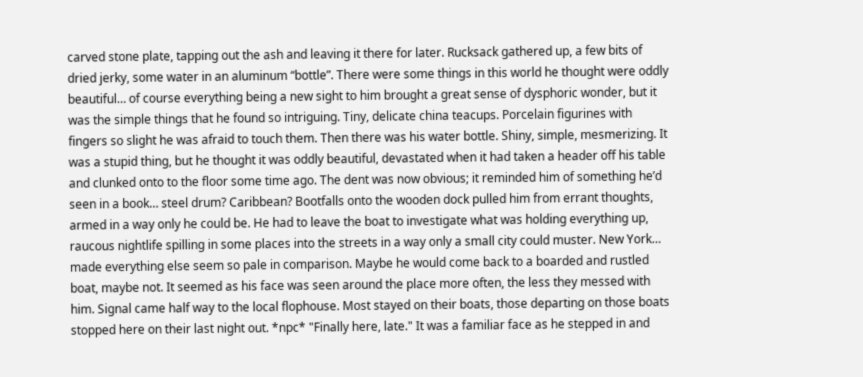carved stone plate, tapping out the ash and leaving it there for later. Rucksack gathered up, a few bits of dried jerky, some water in an aluminum “bottle”. There were some things in this world he thought were oddly beautiful… of course everything being a new sight to him brought a great sense of dysphoric wonder, but it was the simple things that he found so intriguing. Tiny, delicate china teacups. Porcelain figurines with fingers so slight he was afraid to touch them. Then there was his water bottle. Shiny, simple, mesmerizing. It was a stupid thing, but he thought it was oddly beautiful, devastated when it had taken a header off his table and clunked onto to the floor some time ago. The dent was now obvious; it reminded him of something he’d seen in a book… steel drum? Caribbean? Bootfalls onto the wooden dock pulled him from errant thoughts, armed in a way only he could be. He had to leave the boat to investigate what was holding everything up, raucous nightlife spilling in some places into the streets in a way only a small city could muster. New York… made everything else seem so pale in comparison. Maybe he would come back to a boarded and rustled boat, maybe not. It seemed as his face was seen around the place more often, the less they messed with him. Signal came half way to the local flophouse. Most stayed on their boats, those departing on those boats stopped here on their last night out. *npc* "Finally here, late." It was a familiar face as he stepped in and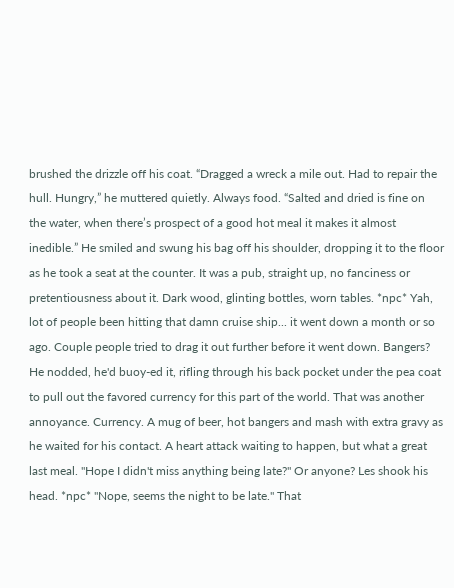brushed the drizzle off his coat. “Dragged a wreck a mile out. Had to repair the hull. Hungry,” he muttered quietly. Always food. “Salted and dried is fine on the water, when there’s prospect of a good hot meal it makes it almost inedible.” He smiled and swung his bag off his shoulder, dropping it to the floor as he took a seat at the counter. It was a pub, straight up, no fanciness or pretentiousness about it. Dark wood, glinting bottles, worn tables. *npc* Yah, lot of people been hitting that damn cruise ship... it went down a month or so ago. Couple people tried to drag it out further before it went down. Bangers? He nodded, he'd buoy-ed it, rifling through his back pocket under the pea coat to pull out the favored currency for this part of the world. That was another annoyance. Currency. A mug of beer, hot bangers and mash with extra gravy as he waited for his contact. A heart attack waiting to happen, but what a great last meal. "Hope I didn't miss anything being late?" Or anyone? Les shook his head. *npc* "Nope, seems the night to be late." That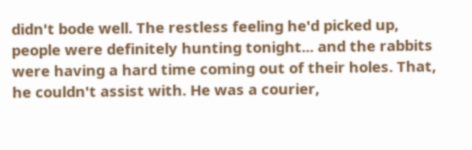didn't bode well. The restless feeling he'd picked up, people were definitely hunting tonight... and the rabbits were having a hard time coming out of their holes. That, he couldn't assist with. He was a courier,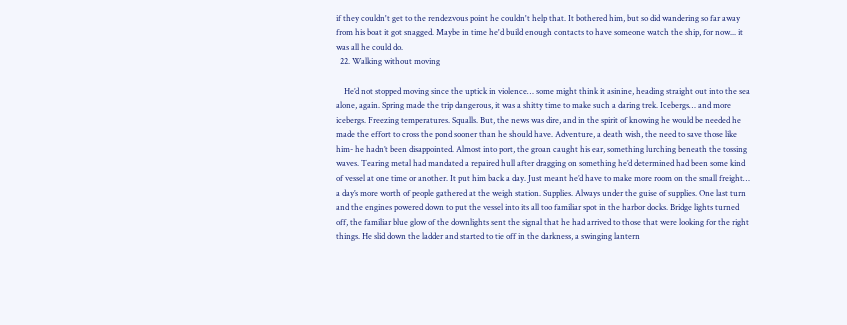if they couldn't get to the rendezvous point he couldn't help that. It bothered him, but so did wandering so far away from his boat it got snagged. Maybe in time he'd build enough contacts to have someone watch the ship, for now... it was all he could do.
  22. Walking without moving

    He’d not stopped moving since the uptick in violence… some might think it asinine, heading straight out into the sea alone, again. Spring made the trip dangerous, it was a shitty time to make such a daring trek. Icebergs… and more icebergs. Freezing temperatures. Squalls. But, the news was dire, and in the spirit of knowing he would be needed he made the effort to cross the pond sooner than he should have. Adventure, a death wish, the need to save those like him- he hadn’t been disappointed. Almost into port, the groan caught his ear, something lurching beneath the tossing waves. Tearing metal had mandated a repaired hull after dragging on something he’d determined had been some kind of vessel at one time or another. It put him back a day. Just meant he’d have to make more room on the small freight… a day’s more worth of people gathered at the weigh station. Supplies. Always under the guise of supplies. One last turn and the engines powered down to put the vessel into its all too familiar spot in the harbor docks. Bridge lights turned off, the familiar blue glow of the downlights sent the signal that he had arrived to those that were looking for the right things. He slid down the ladder and started to tie off in the darkness, a swinging lantern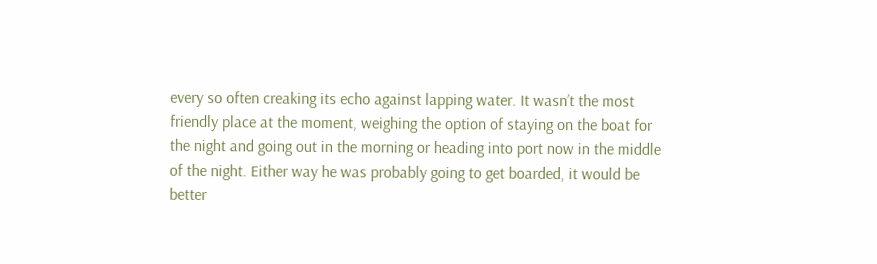every so often creaking its echo against lapping water. It wasn’t the most friendly place at the moment, weighing the option of staying on the boat for the night and going out in the morning or heading into port now in the middle of the night. Either way he was probably going to get boarded, it would be better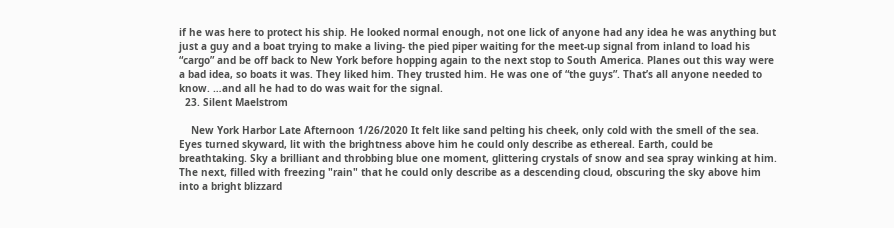if he was here to protect his ship. He looked normal enough, not one lick of anyone had any idea he was anything but just a guy and a boat trying to make a living- the pied piper waiting for the meet-up signal from inland to load his “cargo” and be off back to New York before hopping again to the next stop to South America. Planes out this way were a bad idea, so boats it was. They liked him. They trusted him. He was one of “the guys”. That’s all anyone needed to know. …and all he had to do was wait for the signal.
  23. Silent Maelstrom

    New York Harbor Late Afternoon 1/26/2020 It felt like sand pelting his cheek, only cold with the smell of the sea. Eyes turned skyward, lit with the brightness above him he could only describe as ethereal. Earth, could be breathtaking. Sky a brilliant and throbbing blue one moment, glittering crystals of snow and sea spray winking at him. The next, filled with freezing "rain" that he could only describe as a descending cloud, obscuring the sky above him into a bright blizzard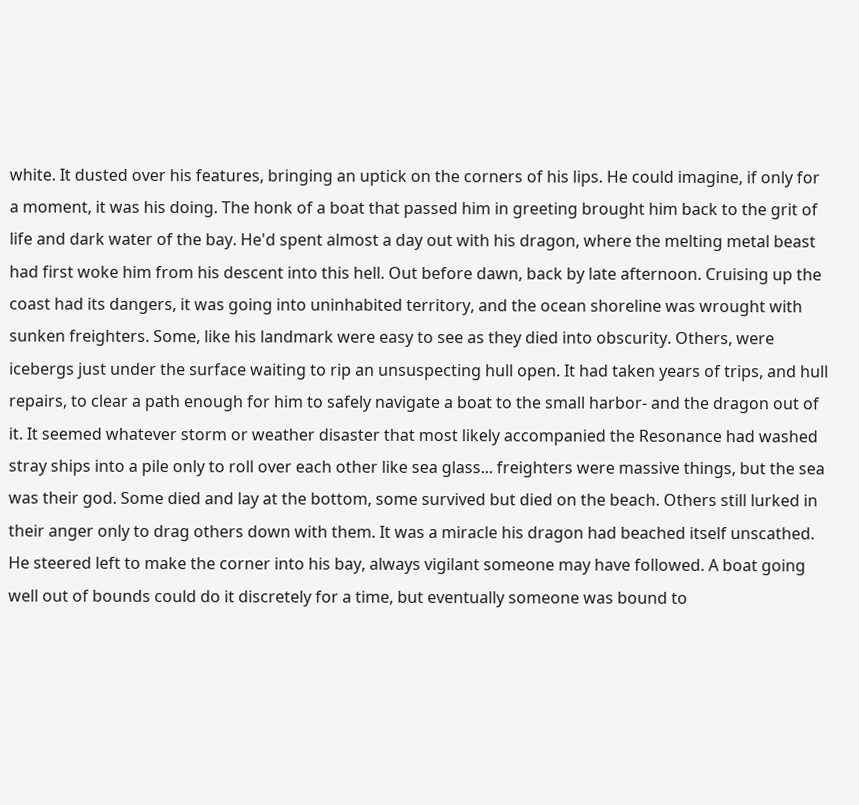white. It dusted over his features, bringing an uptick on the corners of his lips. He could imagine, if only for a moment, it was his doing. The honk of a boat that passed him in greeting brought him back to the grit of life and dark water of the bay. He'd spent almost a day out with his dragon, where the melting metal beast had first woke him from his descent into this hell. Out before dawn, back by late afternoon. Cruising up the coast had its dangers, it was going into uninhabited territory, and the ocean shoreline was wrought with sunken freighters. Some, like his landmark were easy to see as they died into obscurity. Others, were icebergs just under the surface waiting to rip an unsuspecting hull open. It had taken years of trips, and hull repairs, to clear a path enough for him to safely navigate a boat to the small harbor- and the dragon out of it. It seemed whatever storm or weather disaster that most likely accompanied the Resonance had washed stray ships into a pile only to roll over each other like sea glass... freighters were massive things, but the sea was their god. Some died and lay at the bottom, some survived but died on the beach. Others still lurked in their anger only to drag others down with them. It was a miracle his dragon had beached itself unscathed. He steered left to make the corner into his bay, always vigilant someone may have followed. A boat going well out of bounds could do it discretely for a time, but eventually someone was bound to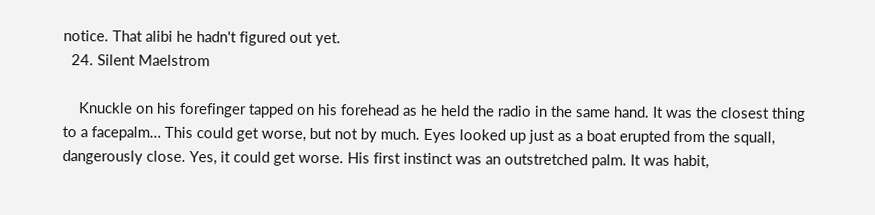notice. That alibi he hadn't figured out yet.
  24. Silent Maelstrom

    Knuckle on his forefinger tapped on his forehead as he held the radio in the same hand. It was the closest thing to a facepalm… This could get worse, but not by much. Eyes looked up just as a boat erupted from the squall, dangerously close. Yes, it could get worse. His first instinct was an outstretched palm. It was habit,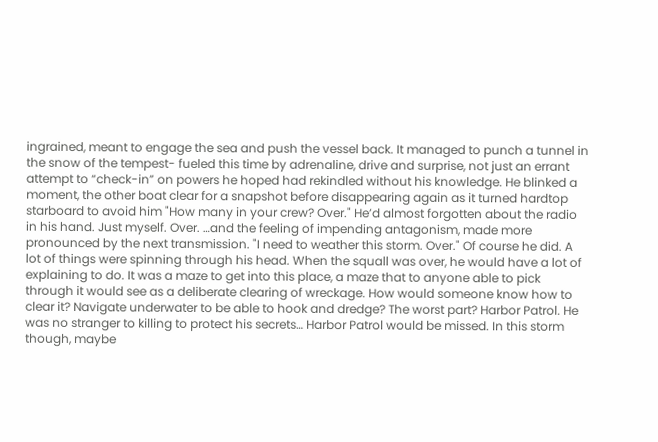ingrained, meant to engage the sea and push the vessel back. It managed to punch a tunnel in the snow of the tempest- fueled this time by adrenaline, drive and surprise, not just an errant attempt to “check-in” on powers he hoped had rekindled without his knowledge. He blinked a moment, the other boat clear for a snapshot before disappearing again as it turned hardtop starboard to avoid him "How many in your crew? Over." He’d almost forgotten about the radio in his hand. Just myself. Over. …and the feeling of impending antagonism, made more pronounced by the next transmission. "I need to weather this storm. Over." Of course he did. A lot of things were spinning through his head. When the squall was over, he would have a lot of explaining to do. It was a maze to get into this place, a maze that to anyone able to pick through it would see as a deliberate clearing of wreckage. How would someone know how to clear it? Navigate underwater to be able to hook and dredge? The worst part? Harbor Patrol. He was no stranger to killing to protect his secrets… Harbor Patrol would be missed. In this storm though, maybe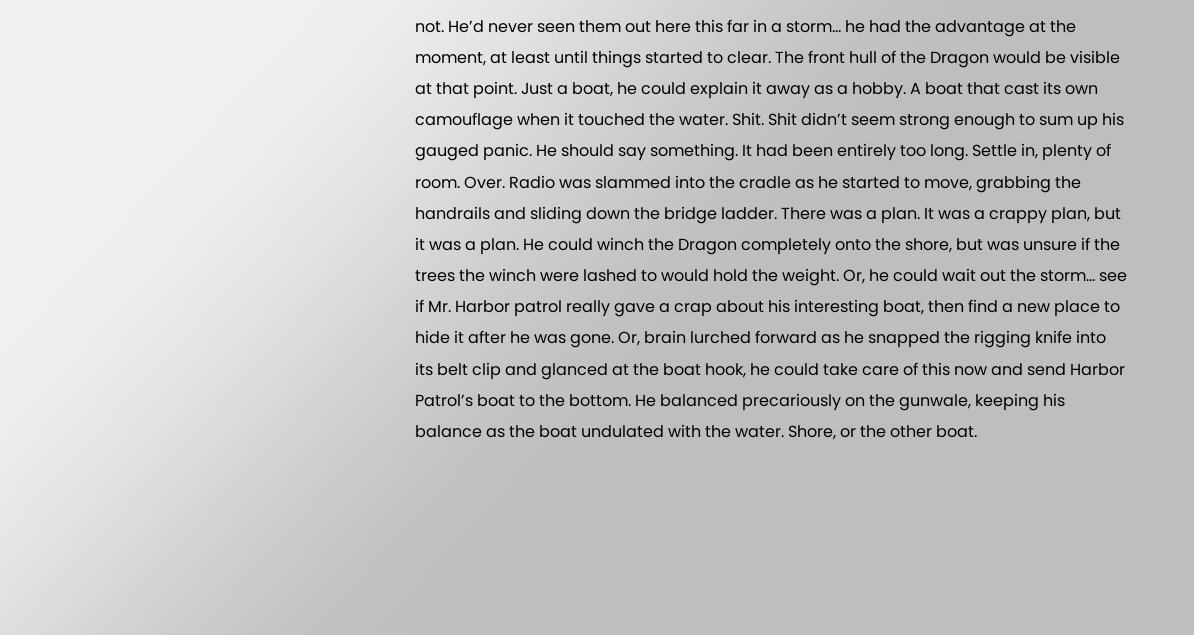not. He’d never seen them out here this far in a storm… he had the advantage at the moment, at least until things started to clear. The front hull of the Dragon would be visible at that point. Just a boat, he could explain it away as a hobby. A boat that cast its own camouflage when it touched the water. Shit. Shit didn’t seem strong enough to sum up his gauged panic. He should say something. It had been entirely too long. Settle in, plenty of room. Over. Radio was slammed into the cradle as he started to move, grabbing the handrails and sliding down the bridge ladder. There was a plan. It was a crappy plan, but it was a plan. He could winch the Dragon completely onto the shore, but was unsure if the trees the winch were lashed to would hold the weight. Or, he could wait out the storm… see if Mr. Harbor patrol really gave a crap about his interesting boat, then find a new place to hide it after he was gone. Or, brain lurched forward as he snapped the rigging knife into its belt clip and glanced at the boat hook, he could take care of this now and send Harbor Patrol’s boat to the bottom. He balanced precariously on the gunwale, keeping his balance as the boat undulated with the water. Shore, or the other boat.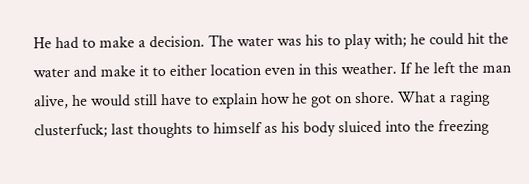He had to make a decision. The water was his to play with; he could hit the water and make it to either location even in this weather. If he left the man alive, he would still have to explain how he got on shore. What a raging clusterfuck; last thoughts to himself as his body sluiced into the freezing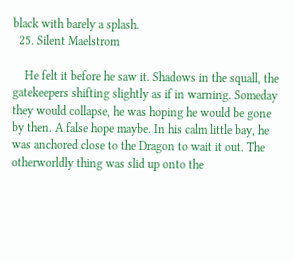black with barely a splash.
  25. Silent Maelstrom

    He felt it before he saw it. Shadows in the squall, the gatekeepers shifting slightly as if in warning. Someday they would collapse, he was hoping he would be gone by then. A false hope maybe. In his calm little bay, he was anchored close to the Dragon to wait it out. The otherworldly thing was slid up onto the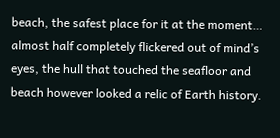beach, the safest place for it at the moment… almost half completely flickered out of mind’s eyes, the hull that touched the seafloor and beach however looked a relic of Earth history.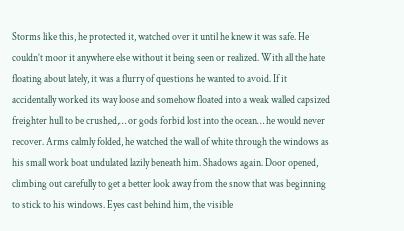Storms like this, he protected it, watched over it until he knew it was safe. He couldn’t moor it anywhere else without it being seen or realized. With all the hate floating about lately, it was a flurry of questions he wanted to avoid. If it accidentally worked its way loose and somehow floated into a weak walled capsized freighter hull to be crushed,… or gods forbid lost into the ocean… he would never recover. Arms calmly folded, he watched the wall of white through the windows as his small work boat undulated lazily beneath him. Shadows again. Door opened, climbing out carefully to get a better look away from the snow that was beginning to stick to his windows. Eyes cast behind him, the visible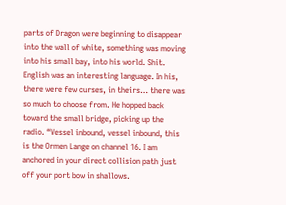parts of Dragon were beginning to disappear into the wall of white, something was moving into his small bay, into his world. Shit. English was an interesting language. In his, there were few curses, in theirs… there was so much to choose from. He hopped back toward the small bridge, picking up the radio. “Vessel inbound, vessel inbound, this is the Ormen Lange on channel 16. I am anchored in your direct collision path just off your port bow in shallows.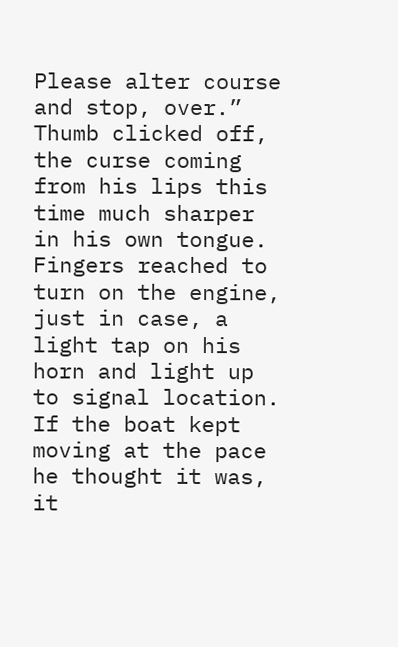Please alter course and stop, over.” Thumb clicked off, the curse coming from his lips this time much sharper in his own tongue. Fingers reached to turn on the engine, just in case, a light tap on his horn and light up to signal location. If the boat kept moving at the pace he thought it was, it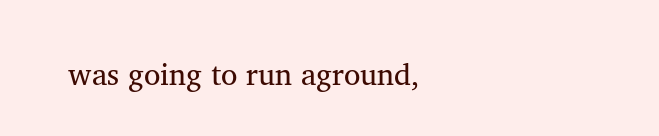was going to run aground,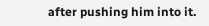after pushing him into it.